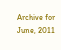Archive for June, 2011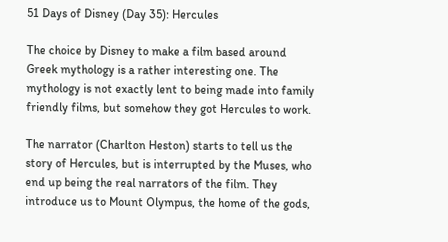51 Days of Disney (Day 35): Hercules

The choice by Disney to make a film based around Greek mythology is a rather interesting one. The mythology is not exactly lent to being made into family friendly films, but somehow they got Hercules to work.

The narrator (Charlton Heston) starts to tell us the story of Hercules, but is interrupted by the Muses, who end up being the real narrators of the film. They introduce us to Mount Olympus, the home of the gods,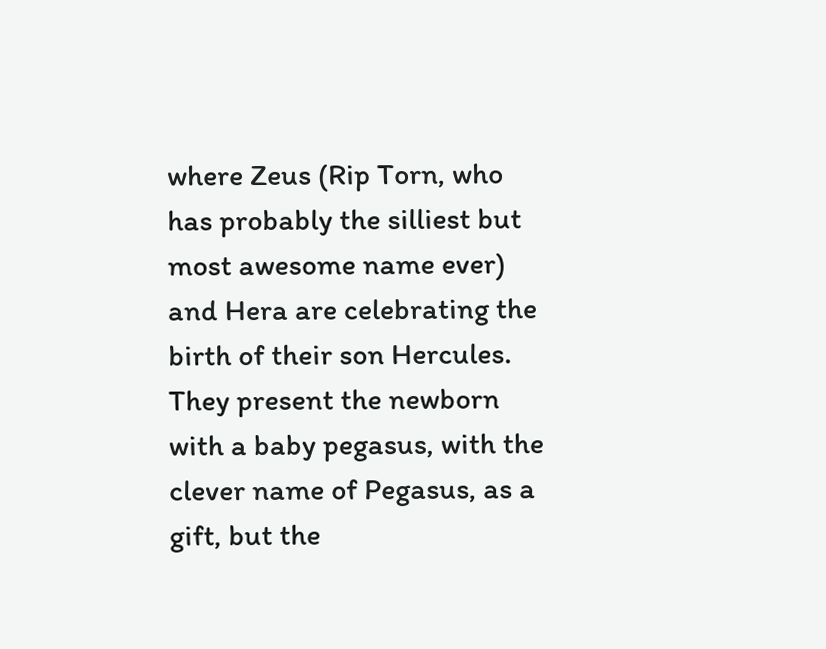where Zeus (Rip Torn, who has probably the silliest but most awesome name ever) and Hera are celebrating the birth of their son Hercules. They present the newborn with a baby pegasus, with the clever name of Pegasus, as a gift, but the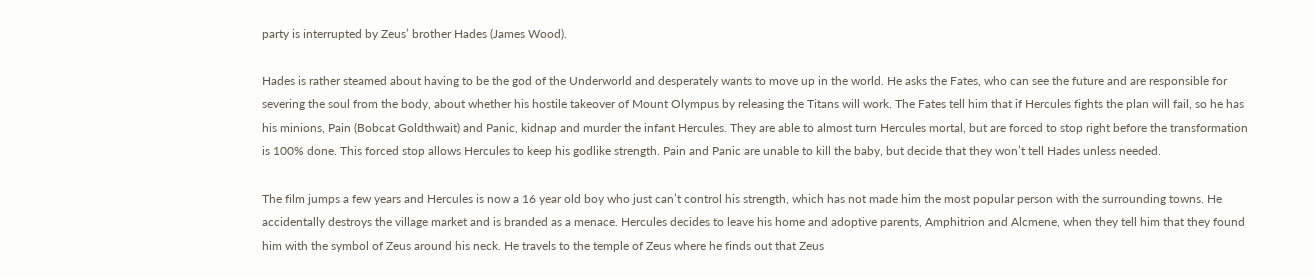party is interrupted by Zeus’ brother Hades (James Wood).

Hades is rather steamed about having to be the god of the Underworld and desperately wants to move up in the world. He asks the Fates, who can see the future and are responsible for severing the soul from the body, about whether his hostile takeover of Mount Olympus by releasing the Titans will work. The Fates tell him that if Hercules fights the plan will fail, so he has his minions, Pain (Bobcat Goldthwait) and Panic, kidnap and murder the infant Hercules. They are able to almost turn Hercules mortal, but are forced to stop right before the transformation is 100% done. This forced stop allows Hercules to keep his godlike strength. Pain and Panic are unable to kill the baby, but decide that they won’t tell Hades unless needed.

The film jumps a few years and Hercules is now a 16 year old boy who just can’t control his strength, which has not made him the most popular person with the surrounding towns. He accidentally destroys the village market and is branded as a menace. Hercules decides to leave his home and adoptive parents, Amphitrion and Alcmene, when they tell him that they found him with the symbol of Zeus around his neck. He travels to the temple of Zeus where he finds out that Zeus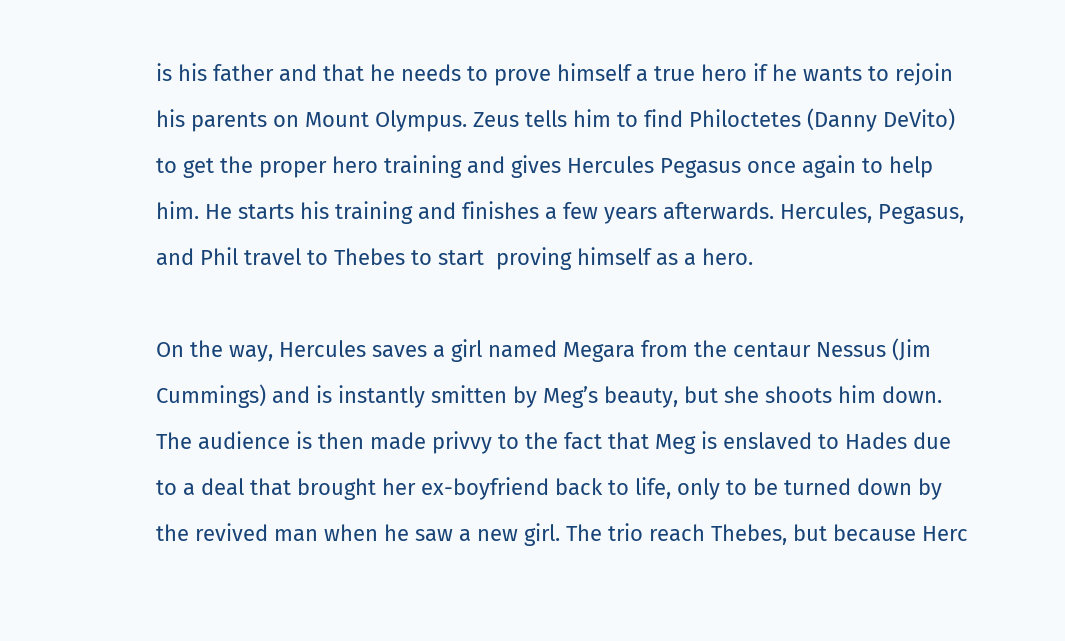is his father and that he needs to prove himself a true hero if he wants to rejoin his parents on Mount Olympus. Zeus tells him to find Philoctetes (Danny DeVito) to get the proper hero training and gives Hercules Pegasus once again to help him. He starts his training and finishes a few years afterwards. Hercules, Pegasus, and Phil travel to Thebes to start  proving himself as a hero.

On the way, Hercules saves a girl named Megara from the centaur Nessus (Jim Cummings) and is instantly smitten by Meg’s beauty, but she shoots him down. The audience is then made privvy to the fact that Meg is enslaved to Hades due to a deal that brought her ex-boyfriend back to life, only to be turned down by the revived man when he saw a new girl. The trio reach Thebes, but because Herc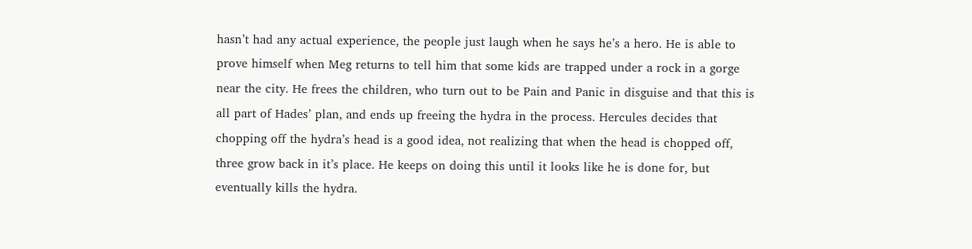hasn’t had any actual experience, the people just laugh when he says he’s a hero. He is able to prove himself when Meg returns to tell him that some kids are trapped under a rock in a gorge near the city. He frees the children, who turn out to be Pain and Panic in disguise and that this is all part of Hades’ plan, and ends up freeing the hydra in the process. Hercules decides that chopping off the hydra’s head is a good idea, not realizing that when the head is chopped off, three grow back in it’s place. He keeps on doing this until it looks like he is done for, but eventually kills the hydra.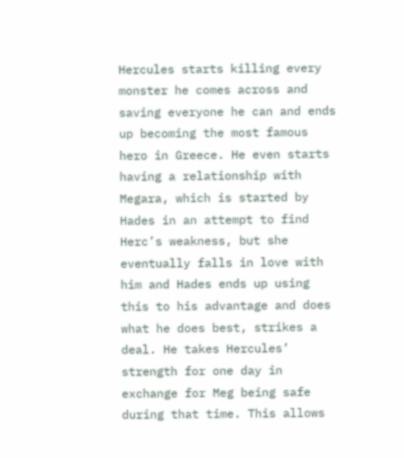Hercules starts killing every monster he comes across and saving everyone he can and ends up becoming the most famous hero in Greece. He even starts having a relationship with Megara, which is started by Hades in an attempt to find Herc’s weakness, but she eventually falls in love with him and Hades ends up using this to his advantage and does what he does best, strikes a deal. He takes Hercules’ strength for one day in exchange for Meg being safe during that time. This allows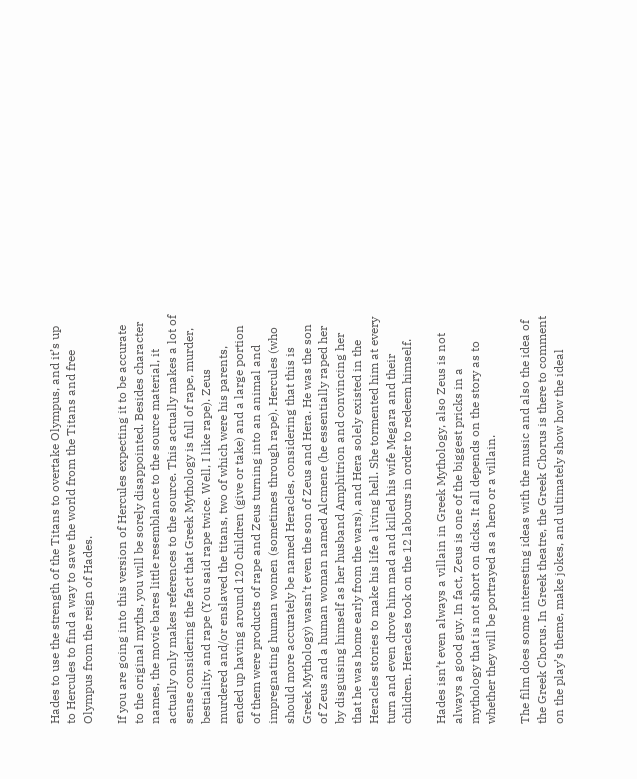Hades to use the strength of the Titans to overtake Olympus, and it’s up to Hercules to find a way to save the world from the Titans and free Olympus from the reign of Hades.

If you are going into this version of Hercules expecting it to be accurate to the original myths, you will be sorely disappointed. Besides character names, the movie bares little resemblance to the source material, it actually only makes references to the source. This actually makes a lot of sense considering the fact that Greek Mythology is full of rape, murder, bestiality, and rape (You said rape twice. Well, I like rape). Zeus murdered and/or enslaved the titans, two of which were his parents, ended up having around 120 children (give or take) and a large portion of them were products of rape and Zeus turning into an animal and impregnating human women (sometimes through rape). Hercules (who should more accurately be named Heracles, considering that this is Greek Mythology) wasn’t even the son of Zeus and Hera. He was the son of Zeus and a human woman named Alcmene (he essentially raped her by disguising himself as her husband Amphitrion and convincing her that he was home early from the wars), and Hera solely existed in the Heracles stories to make his life a living hell. She tormented him at every turn and even drove him mad and killed his wife Megara and their children. Heracles took on the 12 labours in order to redeem himself.

Hades isn’t even always a villain in Greek Mythology, also Zeus is not always a good guy. In fact, Zeus is one of the biggest pricks in a mythology that is not short on dicks. It all depends on the story as to whether they will be portrayed as a hero or a villain.

The film does some interesting ideas with the music and also the idea of the Greek Chorus. In Greek theatre, the Greek Chorus is there to comment on the play’s theme, make jokes, and ultimately show how the ideal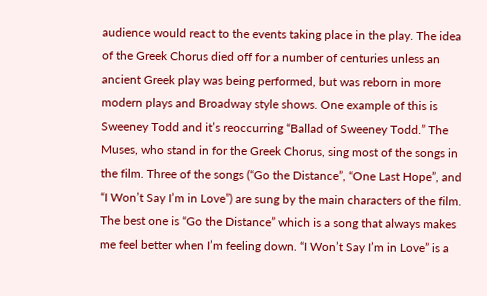audience would react to the events taking place in the play. The idea of the Greek Chorus died off for a number of centuries unless an ancient Greek play was being performed, but was reborn in more modern plays and Broadway style shows. One example of this is Sweeney Todd and it’s reoccurring “Ballad of Sweeney Todd.” The Muses, who stand in for the Greek Chorus, sing most of the songs in the film. Three of the songs (“Go the Distance”, “One Last Hope”, and “I Won’t Say I’m in Love”) are sung by the main characters of the film. The best one is “Go the Distance” which is a song that always makes me feel better when I’m feeling down. “I Won’t Say I’m in Love” is a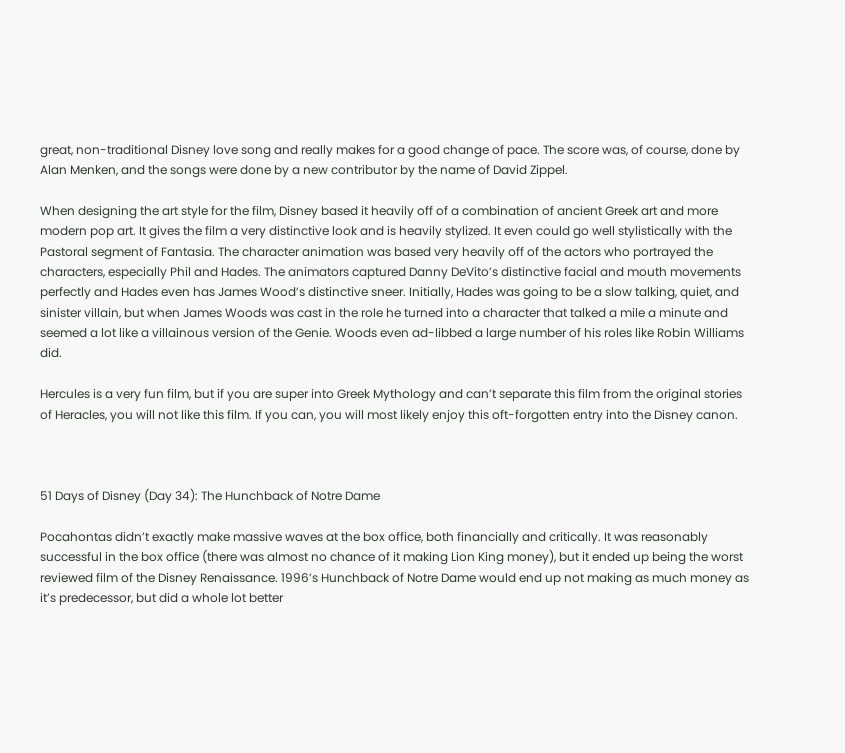great, non-traditional Disney love song and really makes for a good change of pace. The score was, of course, done by Alan Menken, and the songs were done by a new contributor by the name of David Zippel.

When designing the art style for the film, Disney based it heavily off of a combination of ancient Greek art and more modern pop art. It gives the film a very distinctive look and is heavily stylized. It even could go well stylistically with the Pastoral segment of Fantasia. The character animation was based very heavily off of the actors who portrayed the characters, especially Phil and Hades. The animators captured Danny DeVito’s distinctive facial and mouth movements perfectly and Hades even has James Wood’s distinctive sneer. Initially, Hades was going to be a slow talking, quiet, and sinister villain, but when James Woods was cast in the role he turned into a character that talked a mile a minute and seemed a lot like a villainous version of the Genie. Woods even ad-libbed a large number of his roles like Robin Williams did.

Hercules is a very fun film, but if you are super into Greek Mythology and can’t separate this film from the original stories of Heracles, you will not like this film. If you can, you will most likely enjoy this oft-forgotten entry into the Disney canon.



51 Days of Disney (Day 34): The Hunchback of Notre Dame

Pocahontas didn’t exactly make massive waves at the box office, both financially and critically. It was reasonably successful in the box office (there was almost no chance of it making Lion King money), but it ended up being the worst reviewed film of the Disney Renaissance. 1996’s Hunchback of Notre Dame would end up not making as much money as it’s predecessor, but did a whole lot better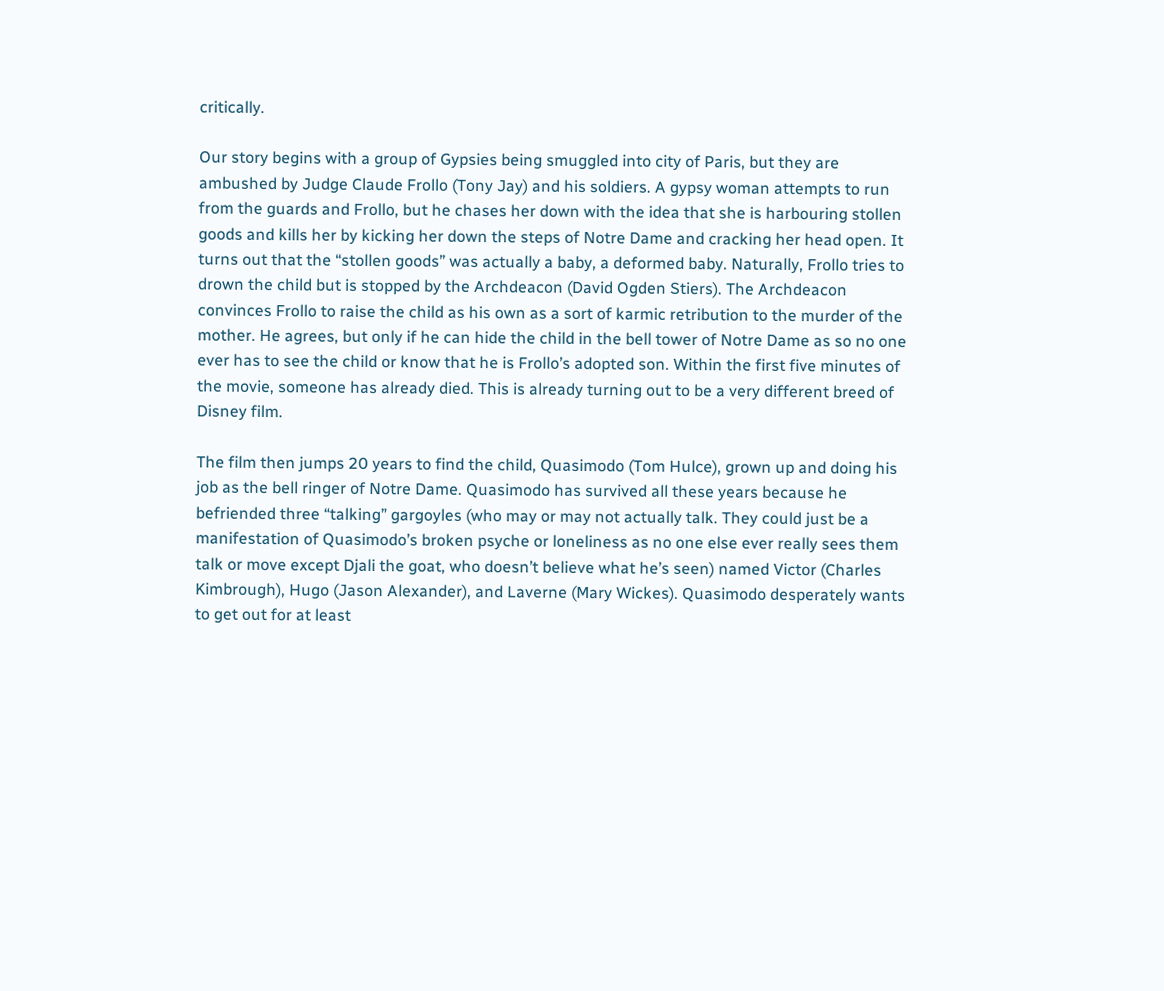critically.

Our story begins with a group of Gypsies being smuggled into city of Paris, but they are ambushed by Judge Claude Frollo (Tony Jay) and his soldiers. A gypsy woman attempts to run from the guards and Frollo, but he chases her down with the idea that she is harbouring stollen goods and kills her by kicking her down the steps of Notre Dame and cracking her head open. It turns out that the “stollen goods” was actually a baby, a deformed baby. Naturally, Frollo tries to drown the child but is stopped by the Archdeacon (David Ogden Stiers). The Archdeacon convinces Frollo to raise the child as his own as a sort of karmic retribution to the murder of the mother. He agrees, but only if he can hide the child in the bell tower of Notre Dame as so no one ever has to see the child or know that he is Frollo’s adopted son. Within the first five minutes of the movie, someone has already died. This is already turning out to be a very different breed of Disney film.

The film then jumps 20 years to find the child, Quasimodo (Tom Hulce), grown up and doing his job as the bell ringer of Notre Dame. Quasimodo has survived all these years because he befriended three “talking” gargoyles (who may or may not actually talk. They could just be a manifestation of Quasimodo’s broken psyche or loneliness as no one else ever really sees them talk or move except Djali the goat, who doesn’t believe what he’s seen) named Victor (Charles Kimbrough), Hugo (Jason Alexander), and Laverne (Mary Wickes). Quasimodo desperately wants to get out for at least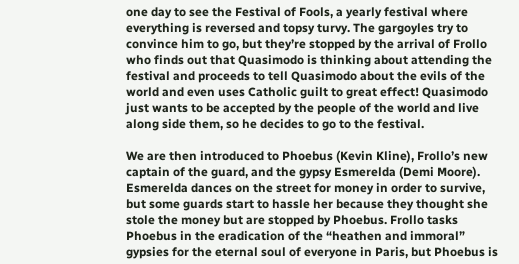one day to see the Festival of Fools, a yearly festival where everything is reversed and topsy turvy. The gargoyles try to convince him to go, but they’re stopped by the arrival of Frollo who finds out that Quasimodo is thinking about attending the festival and proceeds to tell Quasimodo about the evils of the world and even uses Catholic guilt to great effect! Quasimodo just wants to be accepted by the people of the world and live along side them, so he decides to go to the festival.

We are then introduced to Phoebus (Kevin Kline), Frollo’s new captain of the guard, and the gypsy Esmerelda (Demi Moore). Esmerelda dances on the street for money in order to survive, but some guards start to hassle her because they thought she stole the money but are stopped by Phoebus. Frollo tasks Phoebus in the eradication of the “heathen and immoral” gypsies for the eternal soul of everyone in Paris, but Phoebus is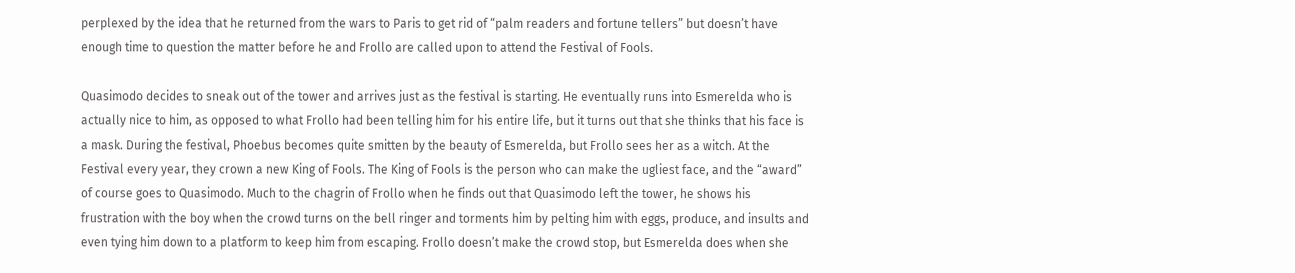perplexed by the idea that he returned from the wars to Paris to get rid of “palm readers and fortune tellers” but doesn’t have enough time to question the matter before he and Frollo are called upon to attend the Festival of Fools.

Quasimodo decides to sneak out of the tower and arrives just as the festival is starting. He eventually runs into Esmerelda who is actually nice to him, as opposed to what Frollo had been telling him for his entire life, but it turns out that she thinks that his face is a mask. During the festival, Phoebus becomes quite smitten by the beauty of Esmerelda, but Frollo sees her as a witch. At the Festival every year, they crown a new King of Fools. The King of Fools is the person who can make the ugliest face, and the “award” of course goes to Quasimodo. Much to the chagrin of Frollo when he finds out that Quasimodo left the tower, he shows his frustration with the boy when the crowd turns on the bell ringer and torments him by pelting him with eggs, produce, and insults and even tying him down to a platform to keep him from escaping. Frollo doesn’t make the crowd stop, but Esmerelda does when she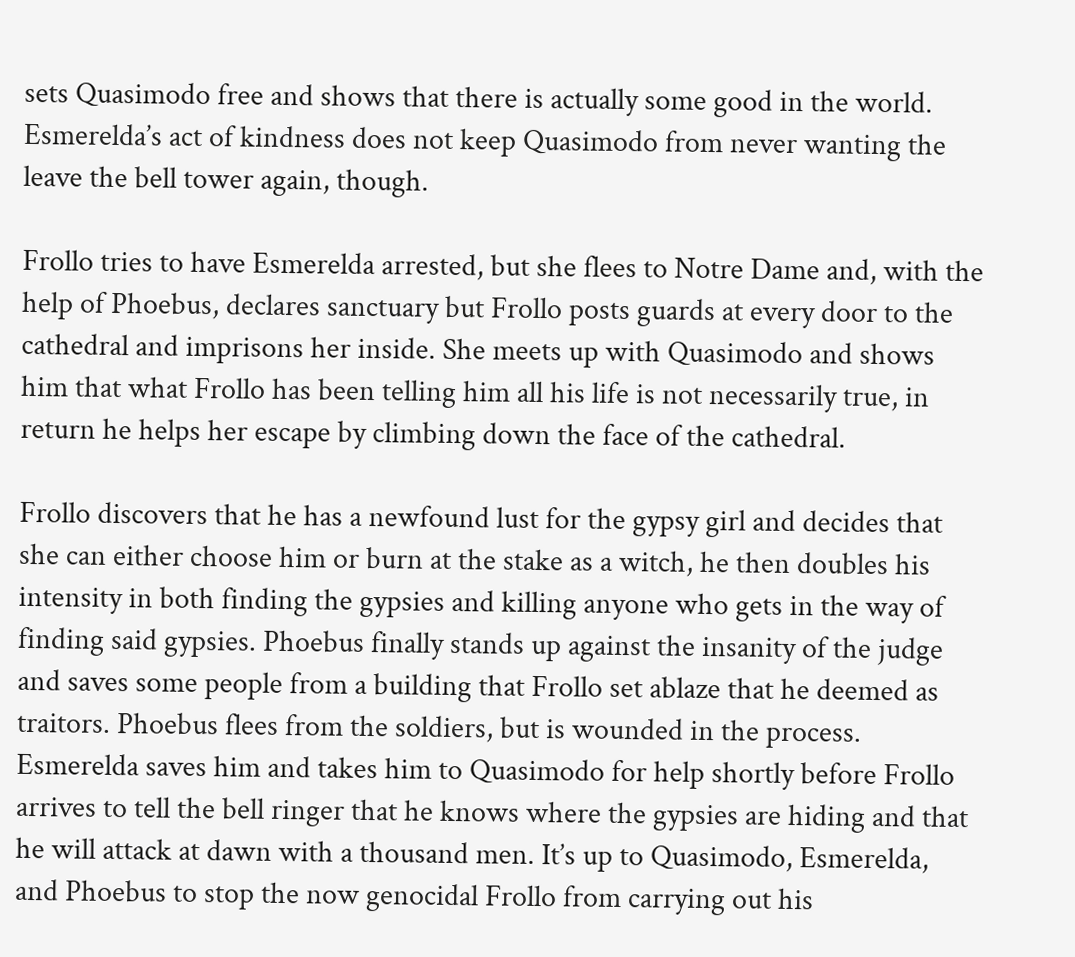sets Quasimodo free and shows that there is actually some good in the world. Esmerelda’s act of kindness does not keep Quasimodo from never wanting the leave the bell tower again, though.

Frollo tries to have Esmerelda arrested, but she flees to Notre Dame and, with the help of Phoebus, declares sanctuary but Frollo posts guards at every door to the cathedral and imprisons her inside. She meets up with Quasimodo and shows him that what Frollo has been telling him all his life is not necessarily true, in return he helps her escape by climbing down the face of the cathedral.

Frollo discovers that he has a newfound lust for the gypsy girl and decides that she can either choose him or burn at the stake as a witch, he then doubles his intensity in both finding the gypsies and killing anyone who gets in the way of finding said gypsies. Phoebus finally stands up against the insanity of the judge and saves some people from a building that Frollo set ablaze that he deemed as traitors. Phoebus flees from the soldiers, but is wounded in the process. Esmerelda saves him and takes him to Quasimodo for help shortly before Frollo arrives to tell the bell ringer that he knows where the gypsies are hiding and that he will attack at dawn with a thousand men. It’s up to Quasimodo, Esmerelda, and Phoebus to stop the now genocidal Frollo from carrying out his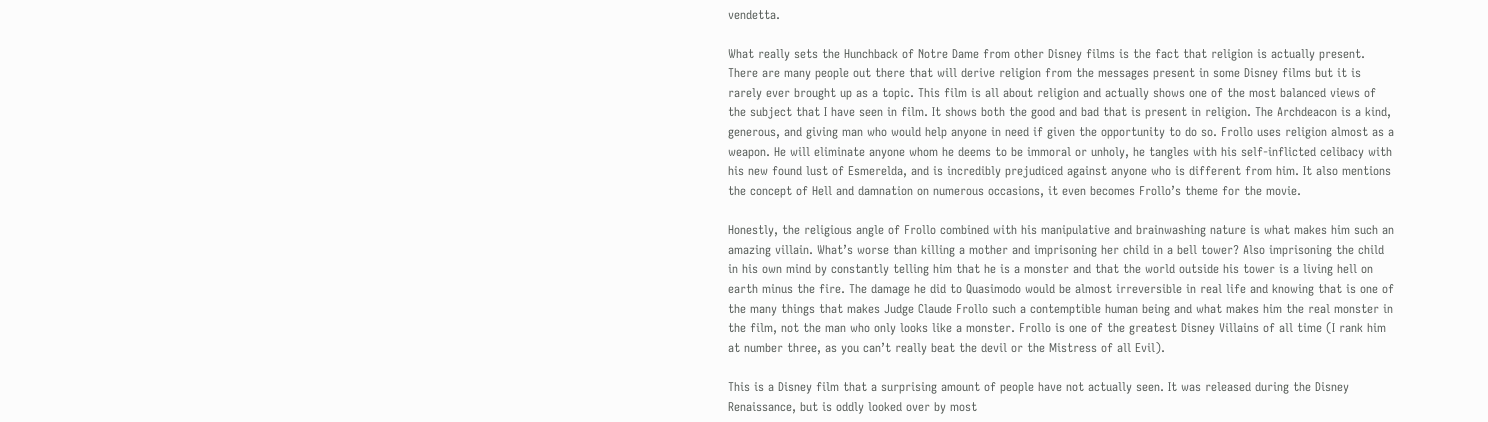vendetta.

What really sets the Hunchback of Notre Dame from other Disney films is the fact that religion is actually present. There are many people out there that will derive religion from the messages present in some Disney films but it is rarely ever brought up as a topic. This film is all about religion and actually shows one of the most balanced views of the subject that I have seen in film. It shows both the good and bad that is present in religion. The Archdeacon is a kind, generous, and giving man who would help anyone in need if given the opportunity to do so. Frollo uses religion almost as a weapon. He will eliminate anyone whom he deems to be immoral or unholy, he tangles with his self-inflicted celibacy with his new found lust of Esmerelda, and is incredibly prejudiced against anyone who is different from him. It also mentions the concept of Hell and damnation on numerous occasions, it even becomes Frollo’s theme for the movie.

Honestly, the religious angle of Frollo combined with his manipulative and brainwashing nature is what makes him such an amazing villain. What’s worse than killing a mother and imprisoning her child in a bell tower? Also imprisoning the child in his own mind by constantly telling him that he is a monster and that the world outside his tower is a living hell on earth minus the fire. The damage he did to Quasimodo would be almost irreversible in real life and knowing that is one of the many things that makes Judge Claude Frollo such a contemptible human being and what makes him the real monster in the film, not the man who only looks like a monster. Frollo is one of the greatest Disney Villains of all time (I rank him at number three, as you can’t really beat the devil or the Mistress of all Evil).

This is a Disney film that a surprising amount of people have not actually seen. It was released during the Disney Renaissance, but is oddly looked over by most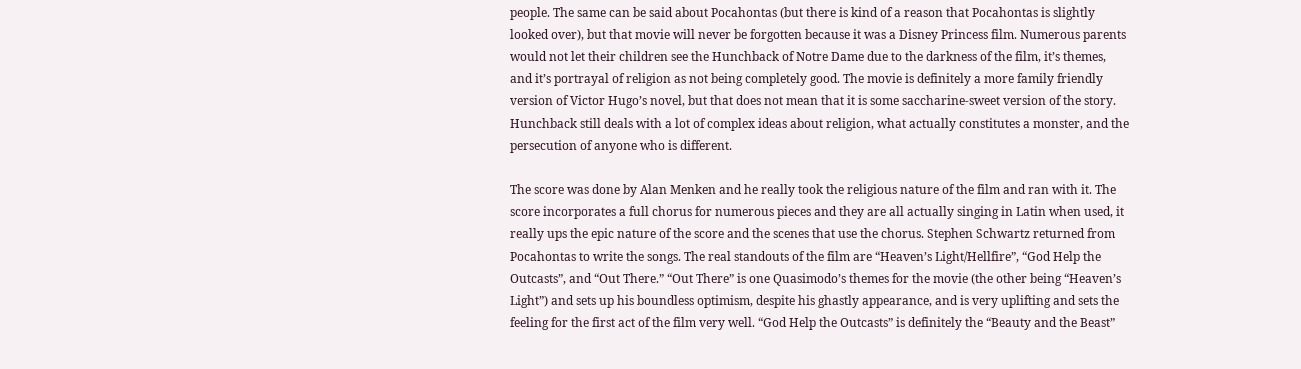people. The same can be said about Pocahontas (but there is kind of a reason that Pocahontas is slightly looked over), but that movie will never be forgotten because it was a Disney Princess film. Numerous parents would not let their children see the Hunchback of Notre Dame due to the darkness of the film, it’s themes, and it’s portrayal of religion as not being completely good. The movie is definitely a more family friendly version of Victor Hugo’s novel, but that does not mean that it is some saccharine-sweet version of the story. Hunchback still deals with a lot of complex ideas about religion, what actually constitutes a monster, and the persecution of anyone who is different.

The score was done by Alan Menken and he really took the religious nature of the film and ran with it. The score incorporates a full chorus for numerous pieces and they are all actually singing in Latin when used, it really ups the epic nature of the score and the scenes that use the chorus. Stephen Schwartz returned from Pocahontas to write the songs. The real standouts of the film are “Heaven’s Light/Hellfire”, “God Help the Outcasts”, and “Out There.” “Out There” is one Quasimodo’s themes for the movie (the other being “Heaven’s Light”) and sets up his boundless optimism, despite his ghastly appearance, and is very uplifting and sets the feeling for the first act of the film very well. “God Help the Outcasts” is definitely the “Beauty and the Beast”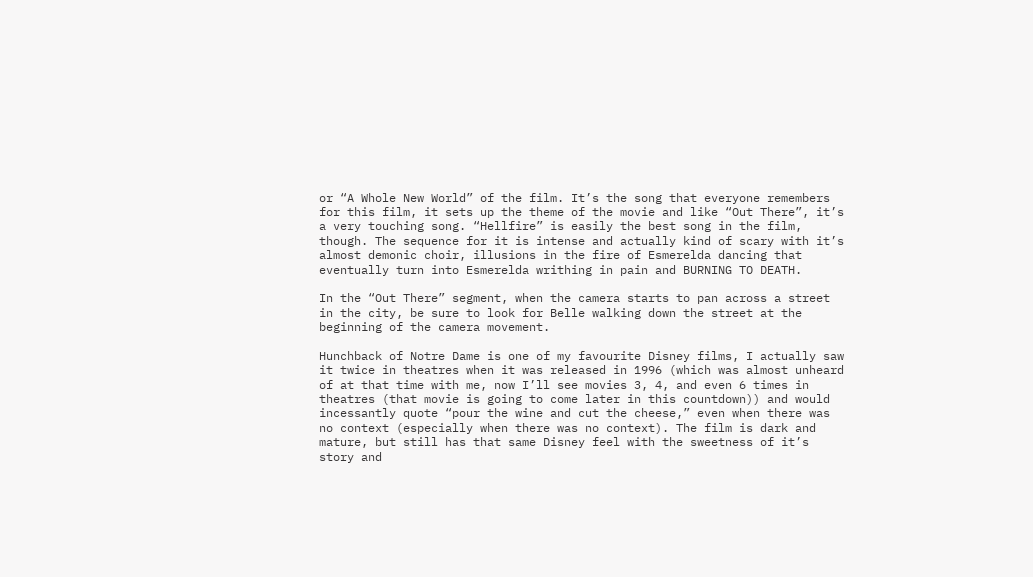or “A Whole New World” of the film. It’s the song that everyone remembers for this film, it sets up the theme of the movie and like “Out There”, it’s a very touching song. “Hellfire” is easily the best song in the film, though. The sequence for it is intense and actually kind of scary with it’s almost demonic choir, illusions in the fire of Esmerelda dancing that eventually turn into Esmerelda writhing in pain and BURNING TO DEATH.

In the “Out There” segment, when the camera starts to pan across a street in the city, be sure to look for Belle walking down the street at the beginning of the camera movement.

Hunchback of Notre Dame is one of my favourite Disney films, I actually saw it twice in theatres when it was released in 1996 (which was almost unheard of at that time with me, now I’ll see movies 3, 4, and even 6 times in theatres (that movie is going to come later in this countdown)) and would incessantly quote “pour the wine and cut the cheese,” even when there was no context (especially when there was no context). The film is dark and mature, but still has that same Disney feel with the sweetness of it’s story and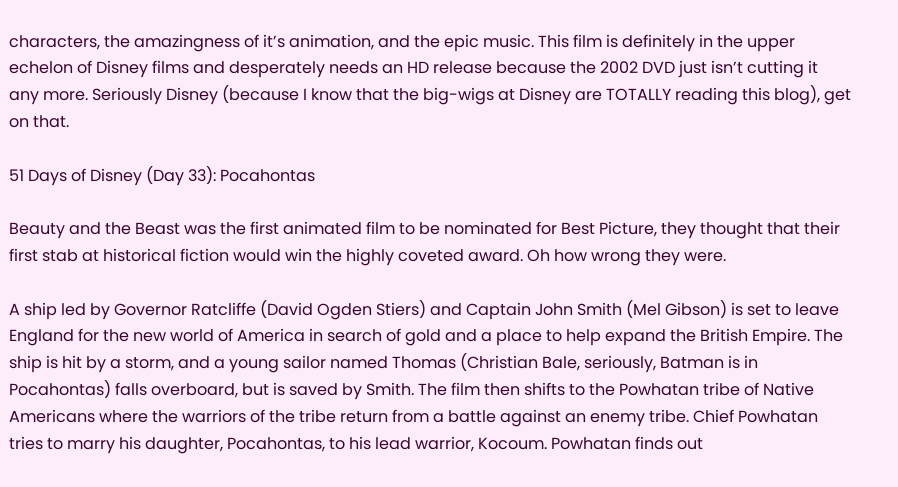characters, the amazingness of it’s animation, and the epic music. This film is definitely in the upper echelon of Disney films and desperately needs an HD release because the 2002 DVD just isn’t cutting it any more. Seriously Disney (because I know that the big-wigs at Disney are TOTALLY reading this blog), get on that.

51 Days of Disney (Day 33): Pocahontas

Beauty and the Beast was the first animated film to be nominated for Best Picture, they thought that their first stab at historical fiction would win the highly coveted award. Oh how wrong they were.

A ship led by Governor Ratcliffe (David Ogden Stiers) and Captain John Smith (Mel Gibson) is set to leave England for the new world of America in search of gold and a place to help expand the British Empire. The ship is hit by a storm, and a young sailor named Thomas (Christian Bale, seriously, Batman is in Pocahontas) falls overboard, but is saved by Smith. The film then shifts to the Powhatan tribe of Native Americans where the warriors of the tribe return from a battle against an enemy tribe. Chief Powhatan tries to marry his daughter, Pocahontas, to his lead warrior, Kocoum. Powhatan finds out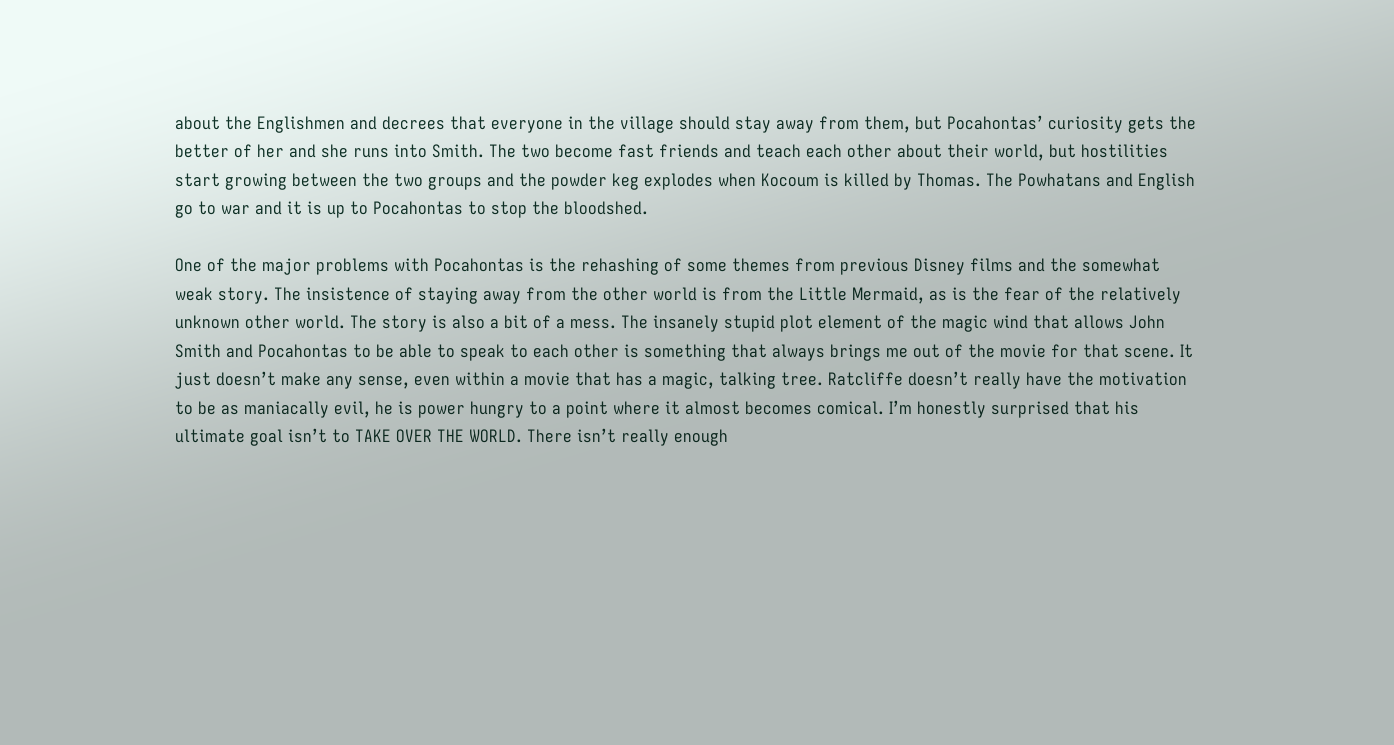about the Englishmen and decrees that everyone in the village should stay away from them, but Pocahontas’ curiosity gets the better of her and she runs into Smith. The two become fast friends and teach each other about their world, but hostilities start growing between the two groups and the powder keg explodes when Kocoum is killed by Thomas. The Powhatans and English go to war and it is up to Pocahontas to stop the bloodshed.

One of the major problems with Pocahontas is the rehashing of some themes from previous Disney films and the somewhat weak story. The insistence of staying away from the other world is from the Little Mermaid, as is the fear of the relatively unknown other world. The story is also a bit of a mess. The insanely stupid plot element of the magic wind that allows John Smith and Pocahontas to be able to speak to each other is something that always brings me out of the movie for that scene. It just doesn’t make any sense, even within a movie that has a magic, talking tree. Ratcliffe doesn’t really have the motivation to be as maniacally evil, he is power hungry to a point where it almost becomes comical. I’m honestly surprised that his ultimate goal isn’t to TAKE OVER THE WORLD. There isn’t really enough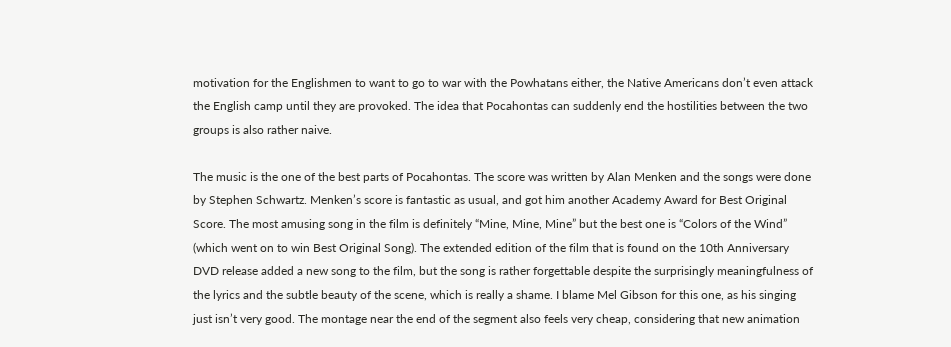motivation for the Englishmen to want to go to war with the Powhatans either, the Native Americans don’t even attack the English camp until they are provoked. The idea that Pocahontas can suddenly end the hostilities between the two groups is also rather naive.

The music is the one of the best parts of Pocahontas. The score was written by Alan Menken and the songs were done by Stephen Schwartz. Menken’s score is fantastic as usual, and got him another Academy Award for Best Original Score. The most amusing song in the film is definitely “Mine, Mine, Mine” but the best one is “Colors of the Wind” (which went on to win Best Original Song). The extended edition of the film that is found on the 10th Anniversary DVD release added a new song to the film, but the song is rather forgettable despite the surprisingly meaningfulness of the lyrics and the subtle beauty of the scene, which is really a shame. I blame Mel Gibson for this one, as his singing just isn’t very good. The montage near the end of the segment also feels very cheap, considering that new animation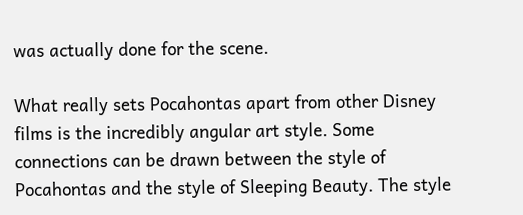was actually done for the scene.

What really sets Pocahontas apart from other Disney films is the incredibly angular art style. Some connections can be drawn between the style of Pocahontas and the style of Sleeping Beauty. The style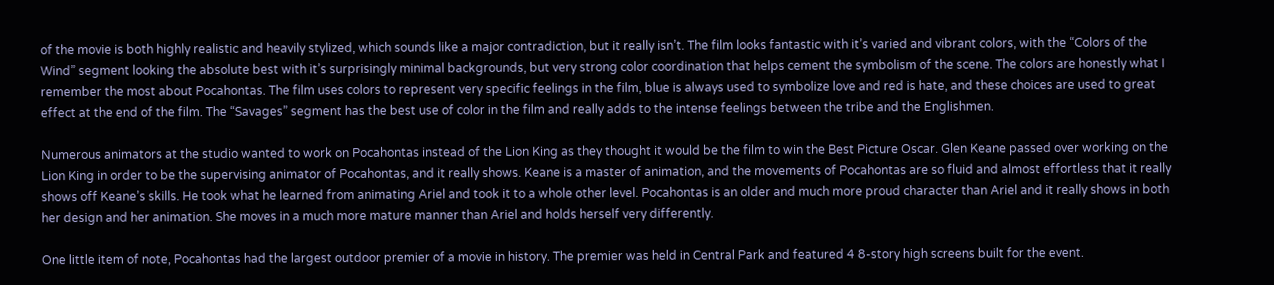of the movie is both highly realistic and heavily stylized, which sounds like a major contradiction, but it really isn’t. The film looks fantastic with it’s varied and vibrant colors, with the “Colors of the Wind” segment looking the absolute best with it’s surprisingly minimal backgrounds, but very strong color coordination that helps cement the symbolism of the scene. The colors are honestly what I remember the most about Pocahontas. The film uses colors to represent very specific feelings in the film, blue is always used to symbolize love and red is hate, and these choices are used to great effect at the end of the film. The “Savages” segment has the best use of color in the film and really adds to the intense feelings between the tribe and the Englishmen.

Numerous animators at the studio wanted to work on Pocahontas instead of the Lion King as they thought it would be the film to win the Best Picture Oscar. Glen Keane passed over working on the Lion King in order to be the supervising animator of Pocahontas, and it really shows. Keane is a master of animation, and the movements of Pocahontas are so fluid and almost effortless that it really shows off Keane’s skills. He took what he learned from animating Ariel and took it to a whole other level. Pocahontas is an older and much more proud character than Ariel and it really shows in both her design and her animation. She moves in a much more mature manner than Ariel and holds herself very differently.

One little item of note, Pocahontas had the largest outdoor premier of a movie in history. The premier was held in Central Park and featured 4 8-story high screens built for the event.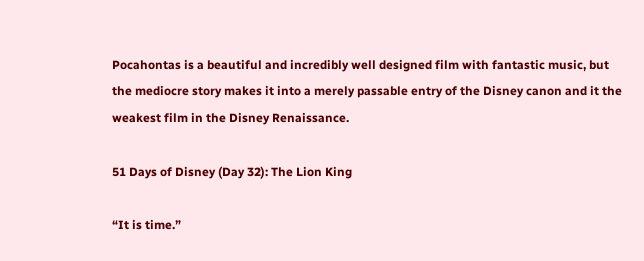Pocahontas is a beautiful and incredibly well designed film with fantastic music, but the mediocre story makes it into a merely passable entry of the Disney canon and it the weakest film in the Disney Renaissance.

51 Days of Disney (Day 32): The Lion King

“It is time.”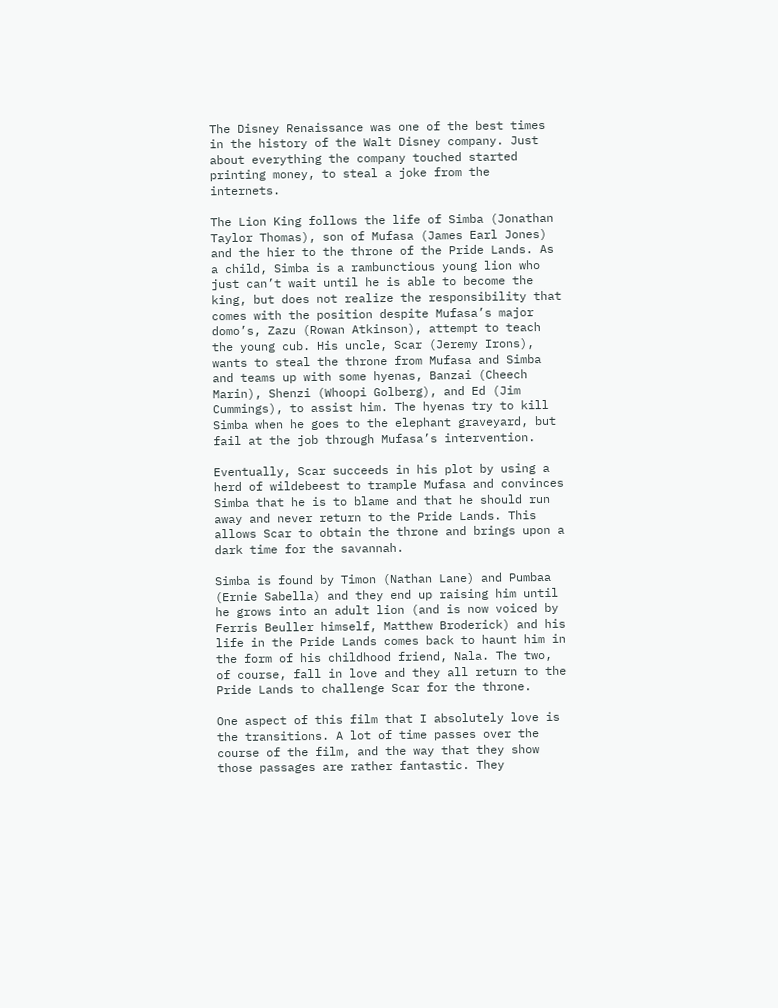The Disney Renaissance was one of the best times in the history of the Walt Disney company. Just about everything the company touched started printing money, to steal a joke from the internets.

The Lion King follows the life of Simba (Jonathan Taylor Thomas), son of Mufasa (James Earl Jones) and the hier to the throne of the Pride Lands. As a child, Simba is a rambunctious young lion who just can’t wait until he is able to become the king, but does not realize the responsibility that comes with the position despite Mufasa’s major domo’s, Zazu (Rowan Atkinson), attempt to teach the young cub. His uncle, Scar (Jeremy Irons), wants to steal the throne from Mufasa and Simba and teams up with some hyenas, Banzai (Cheech Marin), Shenzi (Whoopi Golberg), and Ed (Jim Cummings), to assist him. The hyenas try to kill Simba when he goes to the elephant graveyard, but fail at the job through Mufasa’s intervention.

Eventually, Scar succeeds in his plot by using a herd of wildebeest to trample Mufasa and convinces Simba that he is to blame and that he should run away and never return to the Pride Lands. This allows Scar to obtain the throne and brings upon a dark time for the savannah.

Simba is found by Timon (Nathan Lane) and Pumbaa (Ernie Sabella) and they end up raising him until he grows into an adult lion (and is now voiced by Ferris Beuller himself, Matthew Broderick) and his life in the Pride Lands comes back to haunt him in the form of his childhood friend, Nala. The two, of course, fall in love and they all return to the Pride Lands to challenge Scar for the throne.

One aspect of this film that I absolutely love is the transitions. A lot of time passes over the course of the film, and the way that they show those passages are rather fantastic. They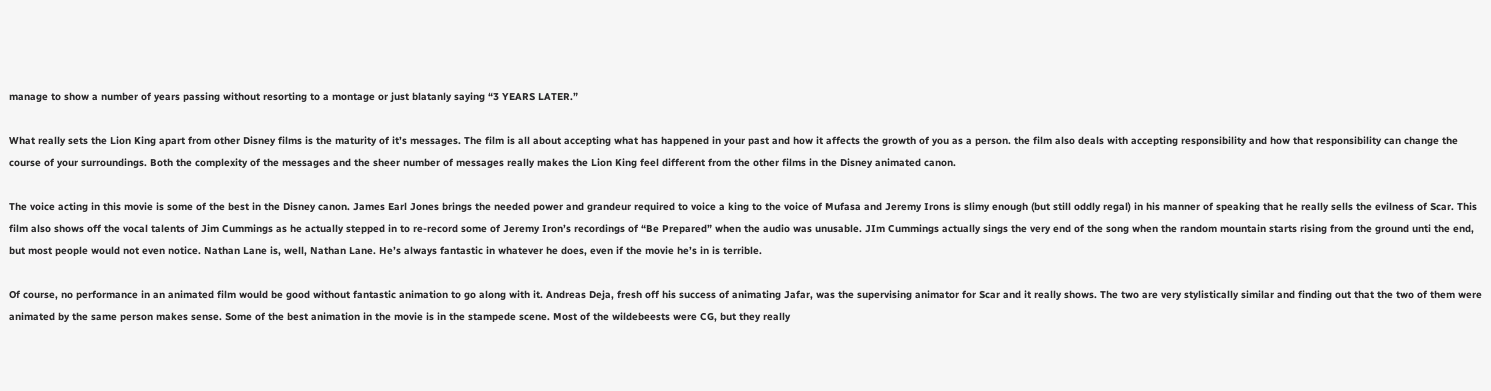manage to show a number of years passing without resorting to a montage or just blatanly saying “3 YEARS LATER.”

What really sets the Lion King apart from other Disney films is the maturity of it’s messages. The film is all about accepting what has happened in your past and how it affects the growth of you as a person. the film also deals with accepting responsibility and how that responsibility can change the course of your surroundings. Both the complexity of the messages and the sheer number of messages really makes the Lion King feel different from the other films in the Disney animated canon.

The voice acting in this movie is some of the best in the Disney canon. James Earl Jones brings the needed power and grandeur required to voice a king to the voice of Mufasa and Jeremy Irons is slimy enough (but still oddly regal) in his manner of speaking that he really sells the evilness of Scar. This film also shows off the vocal talents of Jim Cummings as he actually stepped in to re-record some of Jeremy Iron’s recordings of “Be Prepared” when the audio was unusable. JIm Cummings actually sings the very end of the song when the random mountain starts rising from the ground unti the end, but most people would not even notice. Nathan Lane is, well, Nathan Lane. He’s always fantastic in whatever he does, even if the movie he’s in is terrible.

Of course, no performance in an animated film would be good without fantastic animation to go along with it. Andreas Deja, fresh off his success of animating Jafar, was the supervising animator for Scar and it really shows. The two are very stylistically similar and finding out that the two of them were animated by the same person makes sense. Some of the best animation in the movie is in the stampede scene. Most of the wildebeests were CG, but they really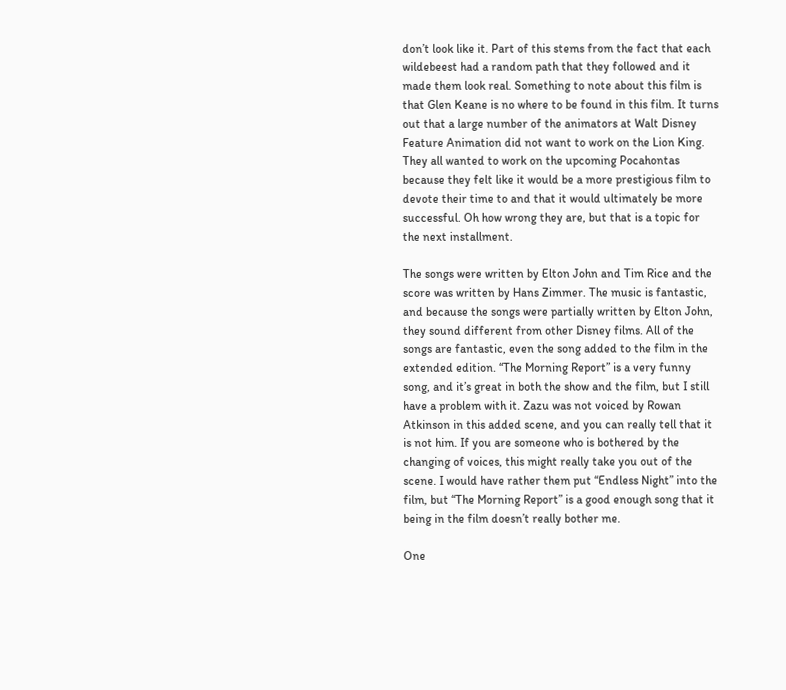don’t look like it. Part of this stems from the fact that each wildebeest had a random path that they followed and it made them look real. Something to note about this film is that Glen Keane is no where to be found in this film. It turns out that a large number of the animators at Walt Disney Feature Animation did not want to work on the Lion King. They all wanted to work on the upcoming Pocahontas because they felt like it would be a more prestigious film to devote their time to and that it would ultimately be more successful. Oh how wrong they are, but that is a topic for the next installment.

The songs were written by Elton John and Tim Rice and the score was written by Hans Zimmer. The music is fantastic, and because the songs were partially written by Elton John, they sound different from other Disney films. All of the songs are fantastic, even the song added to the film in the extended edition. “The Morning Report” is a very funny song, and it’s great in both the show and the film, but I still have a problem with it. Zazu was not voiced by Rowan Atkinson in this added scene, and you can really tell that it is not him. If you are someone who is bothered by the changing of voices, this might really take you out of the scene. I would have rather them put “Endless Night” into the film, but “The Morning Report” is a good enough song that it being in the film doesn’t really bother me.

One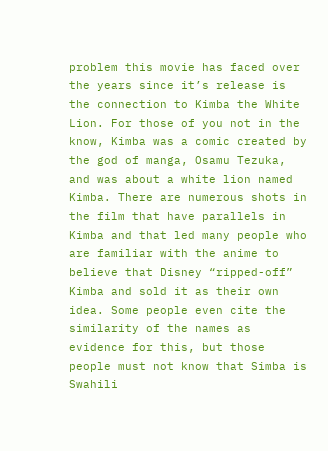problem this movie has faced over the years since it’s release is the connection to Kimba the White Lion. For those of you not in the know, Kimba was a comic created by the god of manga, Osamu Tezuka, and was about a white lion named Kimba. There are numerous shots in the film that have parallels in Kimba and that led many people who are familiar with the anime to believe that Disney “ripped-off” Kimba and sold it as their own idea. Some people even cite the similarity of the names as evidence for this, but those people must not know that Simba is Swahili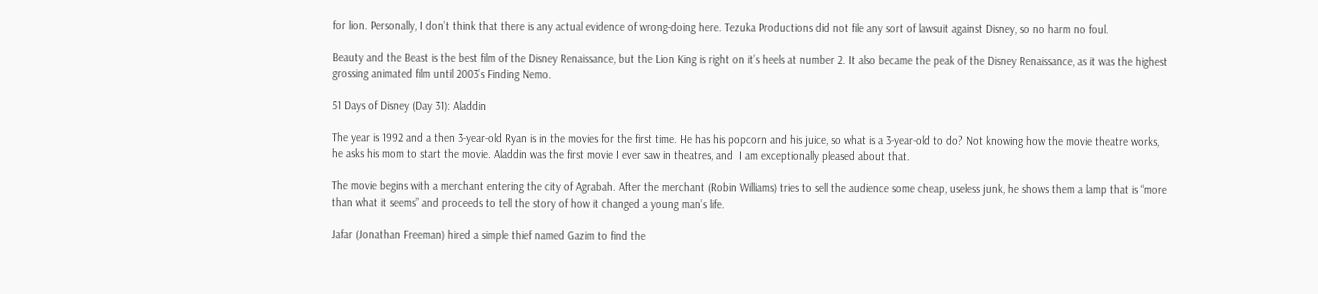for lion. Personally, I don’t think that there is any actual evidence of wrong-doing here. Tezuka Productions did not file any sort of lawsuit against Disney, so no harm no foul.

Beauty and the Beast is the best film of the Disney Renaissance, but the Lion King is right on it’s heels at number 2. It also became the peak of the Disney Renaissance, as it was the highest grossing animated film until 2003’s Finding Nemo.

51 Days of Disney (Day 31): Aladdin

The year is 1992 and a then 3-year-old Ryan is in the movies for the first time. He has his popcorn and his juice, so what is a 3-year-old to do? Not knowing how the movie theatre works, he asks his mom to start the movie. Aladdin was the first movie I ever saw in theatres, and  I am exceptionally pleased about that.

The movie begins with a merchant entering the city of Agrabah. After the merchant (Robin Williams) tries to sell the audience some cheap, useless junk, he shows them a lamp that is “more than what it seems” and proceeds to tell the story of how it changed a young man’s life.

Jafar (Jonathan Freeman) hired a simple thief named Gazim to find the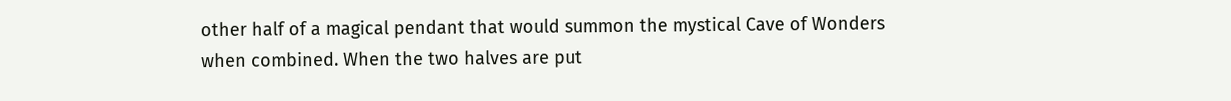other half of a magical pendant that would summon the mystical Cave of Wonders when combined. When the two halves are put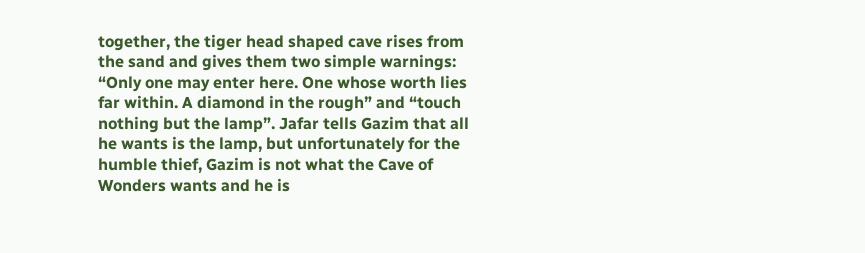together, the tiger head shaped cave rises from the sand and gives them two simple warnings: “Only one may enter here. One whose worth lies far within. A diamond in the rough” and “touch nothing but the lamp”. Jafar tells Gazim that all he wants is the lamp, but unfortunately for the humble thief, Gazim is not what the Cave of Wonders wants and he is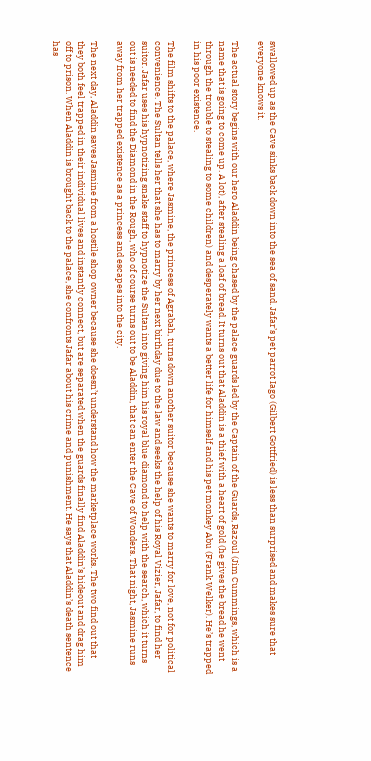swallowed up as the Cave sinks back down into the sea of sand. Jafar’s pet parrot Iago (Gilbert Gottfried) is less than surprised and makes sure that everyone knows it.

The actual story begins with our hero Aladdin being chased by the palace guards led by the Captain of the Guards, Razoul (Jim Cummings, which is a name that is going to come up. A lot), after stealing a loaf of bread. It turns out that Aladdin is a thief with a heart of gold (he gives the bread he went through the trouble to stealing to some children) and desperately wants a better life for himself and his pet monkey Abu (Frank Welker). He’s trapped in his poor existence.

The film shifts to the palace, where Jasmine, the princess of Agrabah, turns down another suitor because she wants to marry for love, not for political convenience. The Sultan tells her that she has to marry by her next birthday due to the law and seeks the help of his Royal Vizier, Jafar, to find her suitor. Jafar uses his hypnotizing snake staff to hypnotize the Sultan into giving him his royal blue diamond to help with the search, which it turns out is needed to find the Diamond in the Rough, who of course turns out to be Aladdin, that can enter the Cave of Wonders. That night, Jasmine runs away from her trapped existence as a princess and escapes into the city.

The next day, Aladdin saves Jasmine from a hostile shop owner because she doesn’t understand how the marketplace works. The two find out that they both feel trapped in their individual lives and instantly connect, but are separated when the guards finally find Aladdin’s hideout and drag him off to prison. When Aladdin is brought back to the palace, she confronts Jafar about his crime and punishment. He says that Aladdin’s death sentence has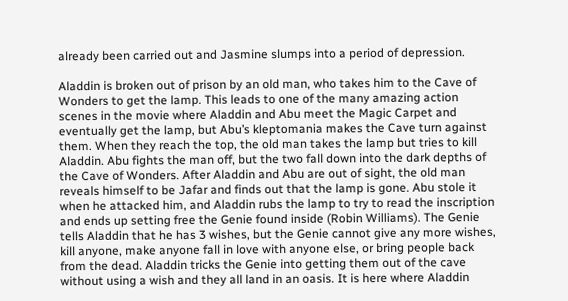already been carried out and Jasmine slumps into a period of depression.

Aladdin is broken out of prison by an old man, who takes him to the Cave of Wonders to get the lamp. This leads to one of the many amazing action scenes in the movie where Aladdin and Abu meet the Magic Carpet and eventually get the lamp, but Abu’s kleptomania makes the Cave turn against them. When they reach the top, the old man takes the lamp but tries to kill Aladdin. Abu fights the man off, but the two fall down into the dark depths of the Cave of Wonders. After Aladdin and Abu are out of sight, the old man reveals himself to be Jafar and finds out that the lamp is gone. Abu stole it when he attacked him, and Aladdin rubs the lamp to try to read the inscription and ends up setting free the Genie found inside (Robin Williams). The Genie tells Aladdin that he has 3 wishes, but the Genie cannot give any more wishes, kill anyone, make anyone fall in love with anyone else, or bring people back from the dead. Aladdin tricks the Genie into getting them out of the cave without using a wish and they all land in an oasis. It is here where Aladdin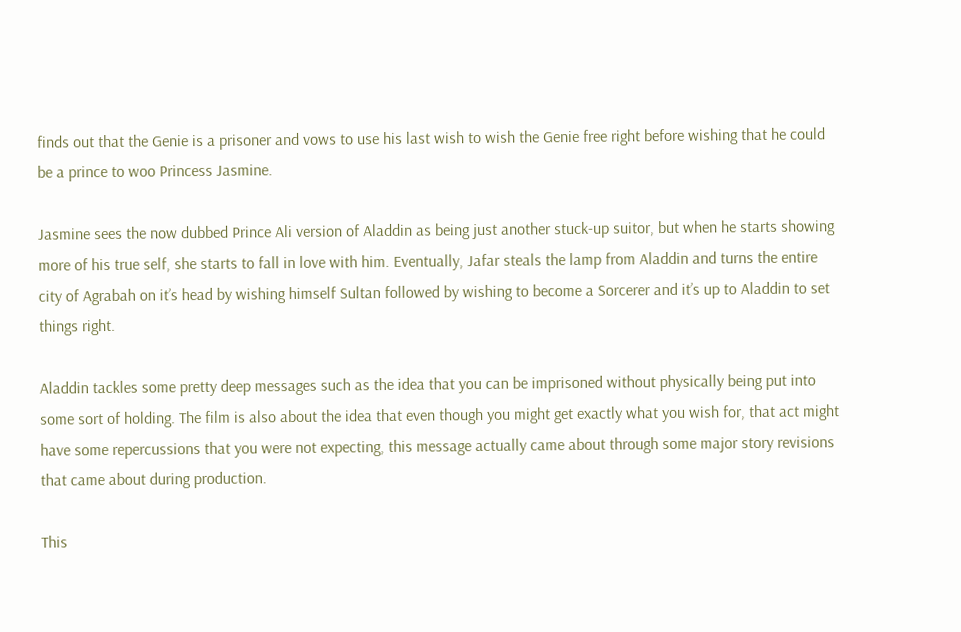finds out that the Genie is a prisoner and vows to use his last wish to wish the Genie free right before wishing that he could be a prince to woo Princess Jasmine.

Jasmine sees the now dubbed Prince Ali version of Aladdin as being just another stuck-up suitor, but when he starts showing more of his true self, she starts to fall in love with him. Eventually, Jafar steals the lamp from Aladdin and turns the entire city of Agrabah on it’s head by wishing himself Sultan followed by wishing to become a Sorcerer and it’s up to Aladdin to set things right.

Aladdin tackles some pretty deep messages such as the idea that you can be imprisoned without physically being put into some sort of holding. The film is also about the idea that even though you might get exactly what you wish for, that act might have some repercussions that you were not expecting, this message actually came about through some major story revisions that came about during production.

This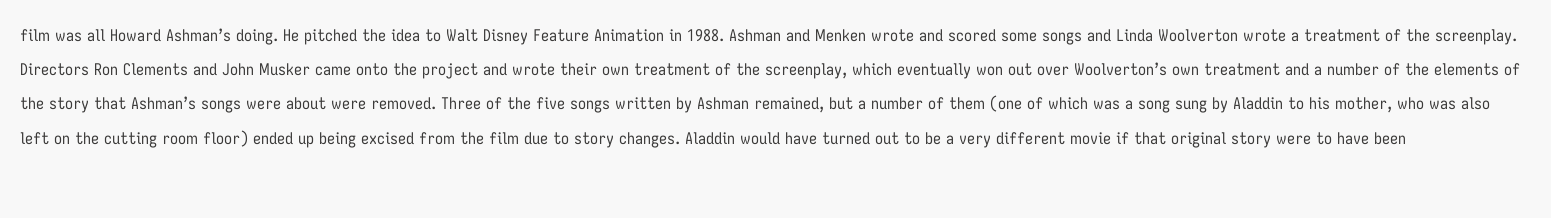film was all Howard Ashman’s doing. He pitched the idea to Walt Disney Feature Animation in 1988. Ashman and Menken wrote and scored some songs and Linda Woolverton wrote a treatment of the screenplay. Directors Ron Clements and John Musker came onto the project and wrote their own treatment of the screenplay, which eventually won out over Woolverton’s own treatment and a number of the elements of the story that Ashman’s songs were about were removed. Three of the five songs written by Ashman remained, but a number of them (one of which was a song sung by Aladdin to his mother, who was also left on the cutting room floor) ended up being excised from the film due to story changes. Aladdin would have turned out to be a very different movie if that original story were to have been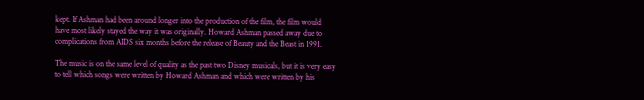kept. If Ashman had been around longer into the production of the film, the film would have most likely stayed the way it was originally. Howard Ashman passed away due to complications from AIDS six months before the release of Beauty and the Beast in 1991.

The music is on the same level of quality as the past two Disney musicals, but it is very easy to tell which songs were written by Howard Ashman and which were written by his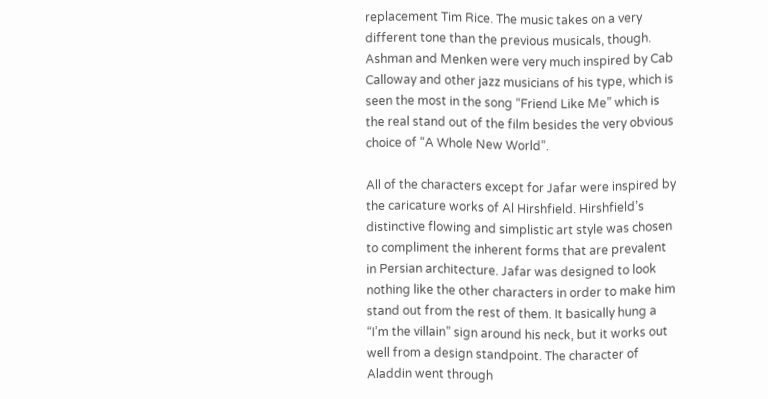replacement Tim Rice. The music takes on a very different tone than the previous musicals, though. Ashman and Menken were very much inspired by Cab Calloway and other jazz musicians of his type, which is seen the most in the song “Friend Like Me” which is the real stand out of the film besides the very obvious choice of “A Whole New World”.

All of the characters except for Jafar were inspired by the caricature works of Al Hirshfield. Hirshfield’s distinctive flowing and simplistic art style was chosen to compliment the inherent forms that are prevalent in Persian architecture. Jafar was designed to look nothing like the other characters in order to make him stand out from the rest of them. It basically hung a “I’m the villain” sign around his neck, but it works out well from a design standpoint. The character of Aladdin went through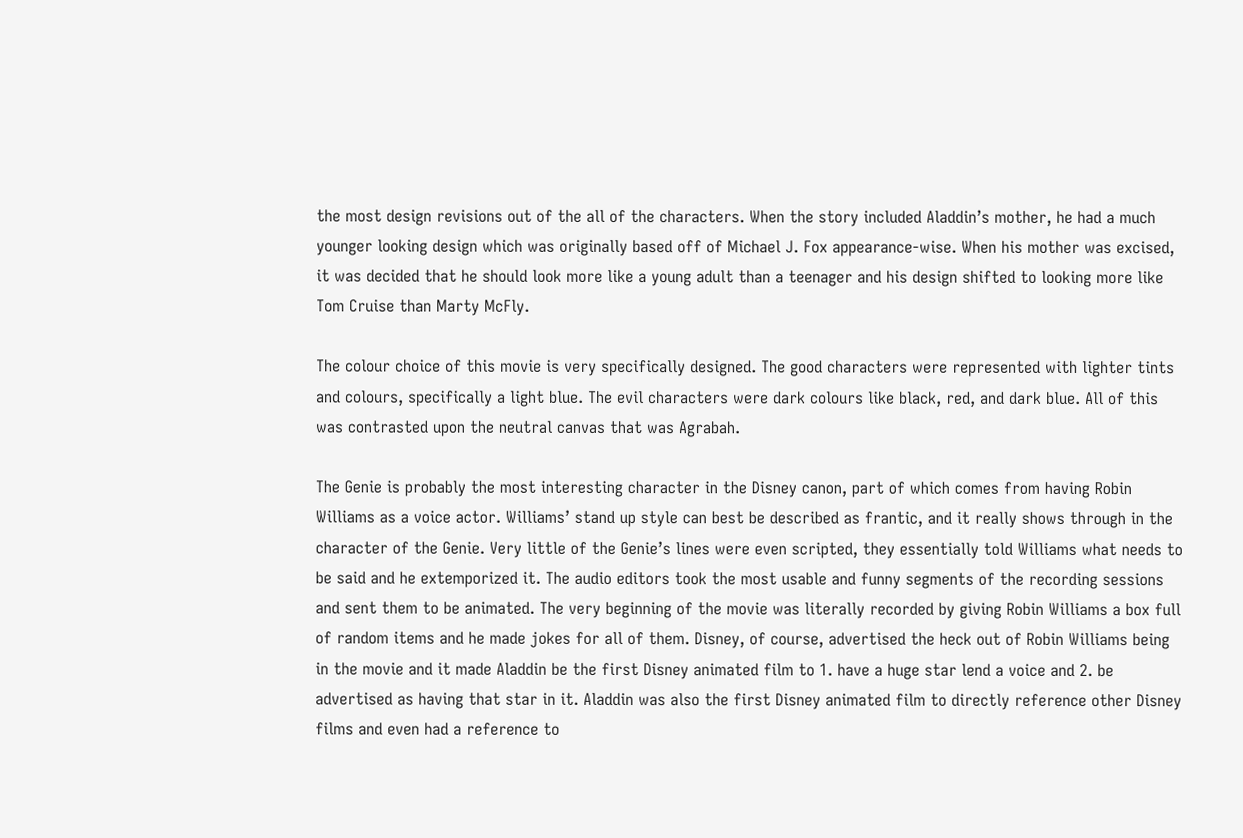the most design revisions out of the all of the characters. When the story included Aladdin’s mother, he had a much younger looking design which was originally based off of Michael J. Fox appearance-wise. When his mother was excised, it was decided that he should look more like a young adult than a teenager and his design shifted to looking more like Tom Cruise than Marty McFly.

The colour choice of this movie is very specifically designed. The good characters were represented with lighter tints and colours, specifically a light blue. The evil characters were dark colours like black, red, and dark blue. All of this was contrasted upon the neutral canvas that was Agrabah.

The Genie is probably the most interesting character in the Disney canon, part of which comes from having Robin Williams as a voice actor. Williams’ stand up style can best be described as frantic, and it really shows through in the character of the Genie. Very little of the Genie’s lines were even scripted, they essentially told Williams what needs to be said and he extemporized it. The audio editors took the most usable and funny segments of the recording sessions and sent them to be animated. The very beginning of the movie was literally recorded by giving Robin Williams a box full of random items and he made jokes for all of them. Disney, of course, advertised the heck out of Robin Williams being in the movie and it made Aladdin be the first Disney animated film to 1. have a huge star lend a voice and 2. be advertised as having that star in it. Aladdin was also the first Disney animated film to directly reference other Disney films and even had a reference to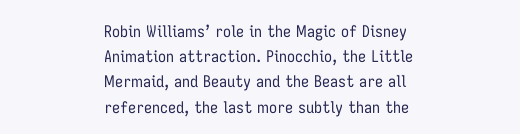Robin Williams’ role in the Magic of Disney Animation attraction. Pinocchio, the Little Mermaid, and Beauty and the Beast are all referenced, the last more subtly than the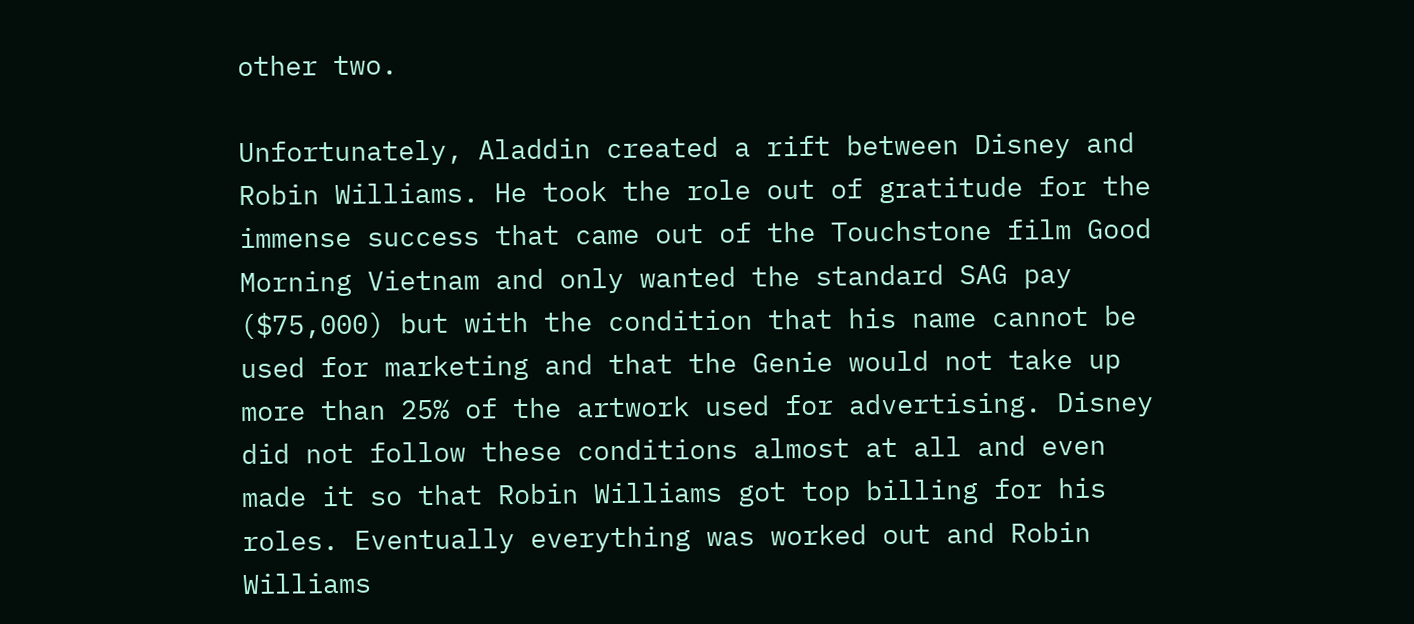other two.

Unfortunately, Aladdin created a rift between Disney and Robin Williams. He took the role out of gratitude for the immense success that came out of the Touchstone film Good Morning Vietnam and only wanted the standard SAG pay ($75,000) but with the condition that his name cannot be used for marketing and that the Genie would not take up more than 25% of the artwork used for advertising. Disney did not follow these conditions almost at all and even made it so that Robin Williams got top billing for his roles. Eventually everything was worked out and Robin Williams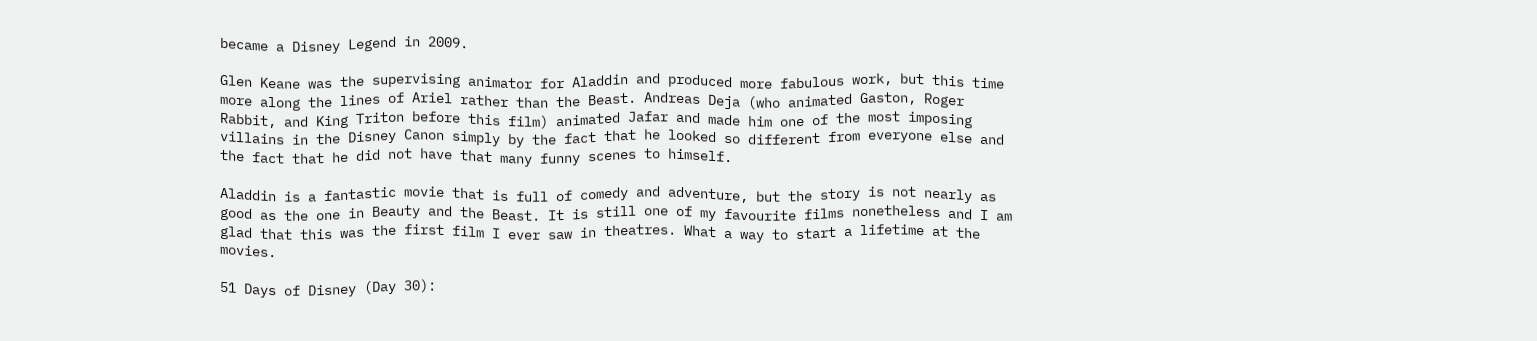became a Disney Legend in 2009.

Glen Keane was the supervising animator for Aladdin and produced more fabulous work, but this time more along the lines of Ariel rather than the Beast. Andreas Deja (who animated Gaston, Roger Rabbit, and King Triton before this film) animated Jafar and made him one of the most imposing villains in the Disney Canon simply by the fact that he looked so different from everyone else and the fact that he did not have that many funny scenes to himself.

Aladdin is a fantastic movie that is full of comedy and adventure, but the story is not nearly as good as the one in Beauty and the Beast. It is still one of my favourite films nonetheless and I am glad that this was the first film I ever saw in theatres. What a way to start a lifetime at the movies.

51 Days of Disney (Day 30):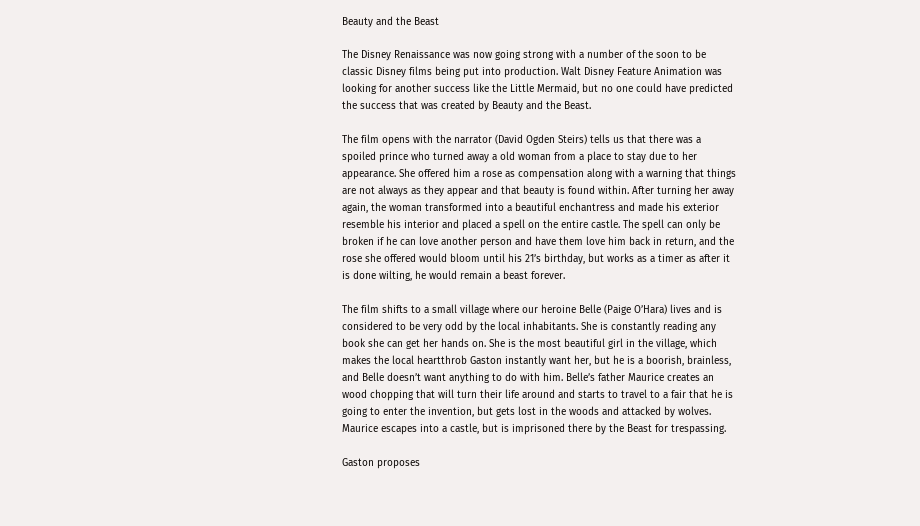Beauty and the Beast

The Disney Renaissance was now going strong with a number of the soon to be classic Disney films being put into production. Walt Disney Feature Animation was looking for another success like the Little Mermaid, but no one could have predicted the success that was created by Beauty and the Beast.

The film opens with the narrator (David Ogden Steirs) tells us that there was a spoiled prince who turned away a old woman from a place to stay due to her appearance. She offered him a rose as compensation along with a warning that things are not always as they appear and that beauty is found within. After turning her away again, the woman transformed into a beautiful enchantress and made his exterior resemble his interior and placed a spell on the entire castle. The spell can only be broken if he can love another person and have them love him back in return, and the rose she offered would bloom until his 21’s birthday, but works as a timer as after it is done wilting, he would remain a beast forever.

The film shifts to a small village where our heroine Belle (Paige O’Hara) lives and is considered to be very odd by the local inhabitants. She is constantly reading any book she can get her hands on. She is the most beautiful girl in the village, which makes the local heartthrob Gaston instantly want her, but he is a boorish, brainless, and Belle doesn’t want anything to do with him. Belle’s father Maurice creates an wood chopping that will turn their life around and starts to travel to a fair that he is going to enter the invention, but gets lost in the woods and attacked by wolves. Maurice escapes into a castle, but is imprisoned there by the Beast for trespassing.

Gaston proposes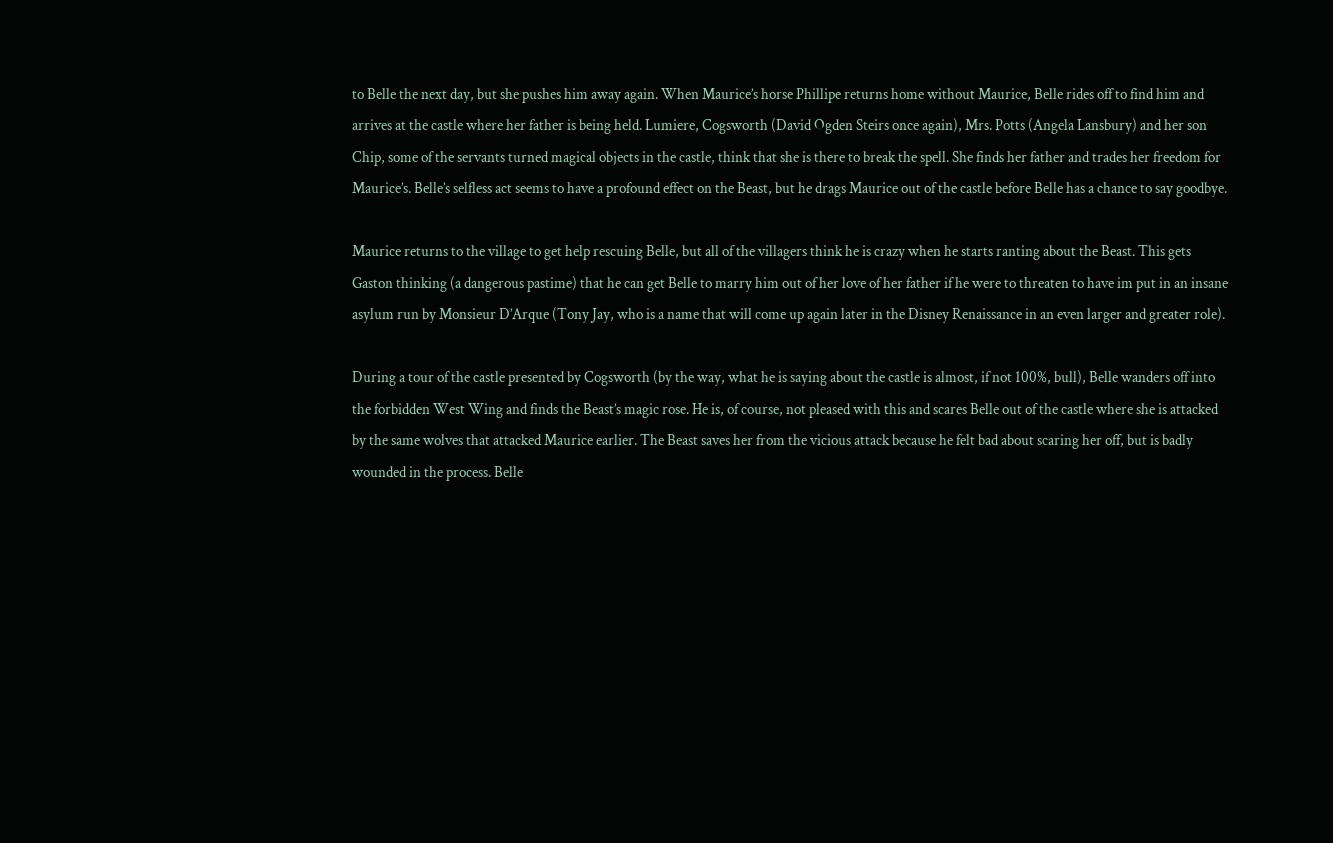to Belle the next day, but she pushes him away again. When Maurice’s horse Phillipe returns home without Maurice, Belle rides off to find him and arrives at the castle where her father is being held. Lumiere, Cogsworth (David Ogden Steirs once again), Mrs. Potts (Angela Lansbury) and her son Chip, some of the servants turned magical objects in the castle, think that she is there to break the spell. She finds her father and trades her freedom for Maurice’s. Belle’s selfless act seems to have a profound effect on the Beast, but he drags Maurice out of the castle before Belle has a chance to say goodbye.

Maurice returns to the village to get help rescuing Belle, but all of the villagers think he is crazy when he starts ranting about the Beast. This gets Gaston thinking (a dangerous pastime) that he can get Belle to marry him out of her love of her father if he were to threaten to have im put in an insane asylum run by Monsieur D’Arque (Tony Jay, who is a name that will come up again later in the Disney Renaissance in an even larger and greater role).

During a tour of the castle presented by Cogsworth (by the way, what he is saying about the castle is almost, if not 100%, bull), Belle wanders off into the forbidden West Wing and finds the Beast’s magic rose. He is, of course, not pleased with this and scares Belle out of the castle where she is attacked by the same wolves that attacked Maurice earlier. The Beast saves her from the vicious attack because he felt bad about scaring her off, but is badly wounded in the process. Belle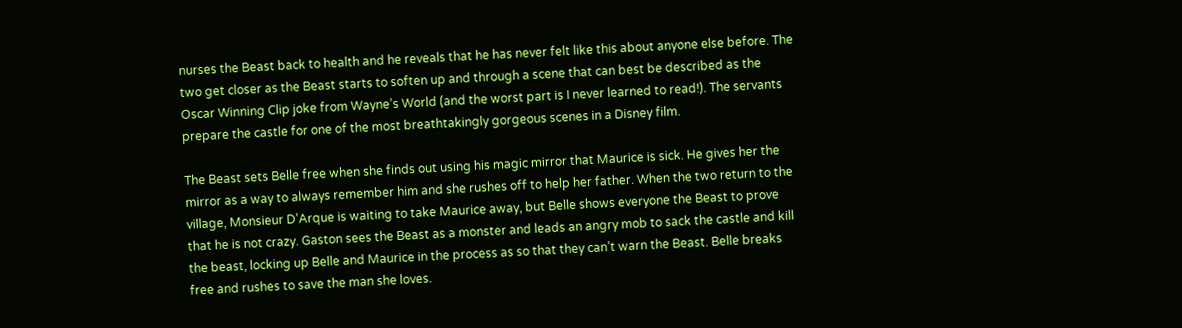nurses the Beast back to health and he reveals that he has never felt like this about anyone else before. The two get closer as the Beast starts to soften up and through a scene that can best be described as the Oscar Winning Clip joke from Wayne’s World (and the worst part is I never learned to read!). The servants prepare the castle for one of the most breathtakingly gorgeous scenes in a Disney film.

The Beast sets Belle free when she finds out using his magic mirror that Maurice is sick. He gives her the mirror as a way to always remember him and she rushes off to help her father. When the two return to the village, Monsieur D’Arque is waiting to take Maurice away, but Belle shows everyone the Beast to prove that he is not crazy. Gaston sees the Beast as a monster and leads an angry mob to sack the castle and kill the beast, locking up Belle and Maurice in the process as so that they can’t warn the Beast. Belle breaks free and rushes to save the man she loves.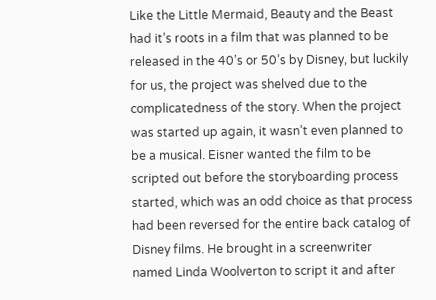Like the Little Mermaid, Beauty and the Beast had it’s roots in a film that was planned to be released in the 40’s or 50’s by Disney, but luckily for us, the project was shelved due to the complicatedness of the story. When the project was started up again, it wasn’t even planned to be a musical. Eisner wanted the film to be scripted out before the storyboarding process started, which was an odd choice as that process had been reversed for the entire back catalog of Disney films. He brought in a screenwriter named Linda Woolverton to script it and after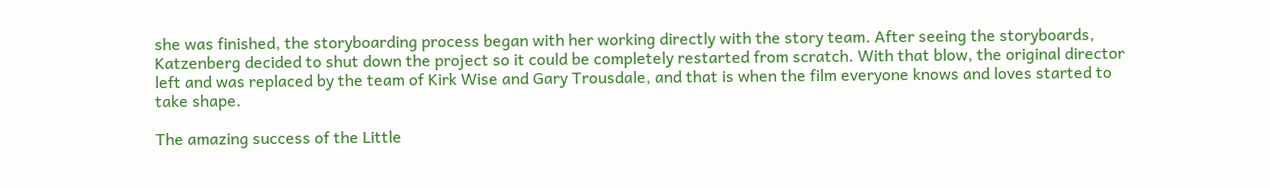she was finished, the storyboarding process began with her working directly with the story team. After seeing the storyboards, Katzenberg decided to shut down the project so it could be completely restarted from scratch. With that blow, the original director left and was replaced by the team of Kirk Wise and Gary Trousdale, and that is when the film everyone knows and loves started to take shape.

The amazing success of the Little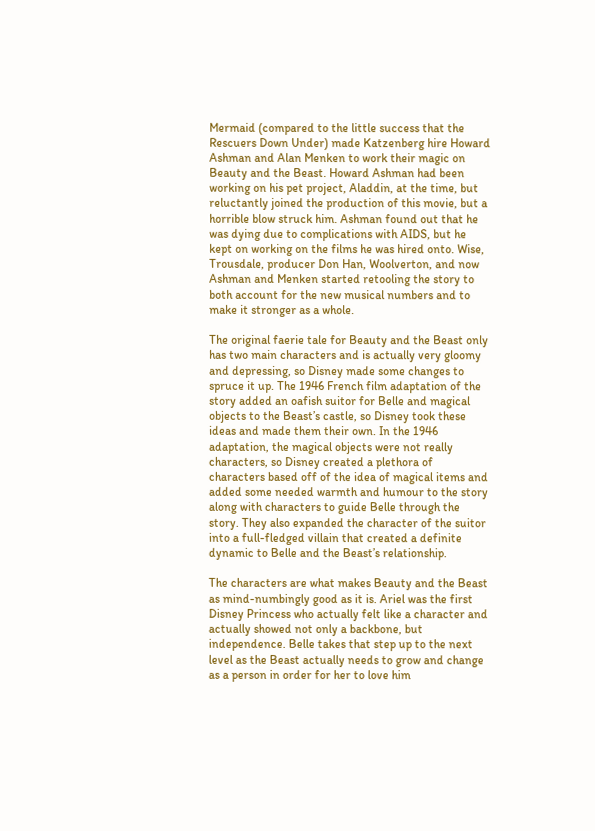Mermaid (compared to the little success that the Rescuers Down Under) made Katzenberg hire Howard Ashman and Alan Menken to work their magic on Beauty and the Beast. Howard Ashman had been working on his pet project, Aladdin, at the time, but reluctantly joined the production of this movie, but a horrible blow struck him. Ashman found out that he was dying due to complications with AIDS, but he kept on working on the films he was hired onto. Wise, Trousdale, producer Don Han, Woolverton, and now Ashman and Menken started retooling the story to both account for the new musical numbers and to make it stronger as a whole.

The original faerie tale for Beauty and the Beast only has two main characters and is actually very gloomy and depressing, so Disney made some changes to spruce it up. The 1946 French film adaptation of the story added an oafish suitor for Belle and magical objects to the Beast’s castle, so Disney took these ideas and made them their own. In the 1946 adaptation, the magical objects were not really characters, so Disney created a plethora of characters based off of the idea of magical items and added some needed warmth and humour to the story along with characters to guide Belle through the story. They also expanded the character of the suitor into a full-fledged villain that created a definite dynamic to Belle and the Beast’s relationship.

The characters are what makes Beauty and the Beast as mind-numbingly good as it is. Ariel was the first Disney Princess who actually felt like a character and actually showed not only a backbone, but independence. Belle takes that step up to the next level as the Beast actually needs to grow and change as a person in order for her to love him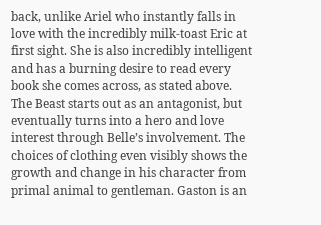back, unlike Ariel who instantly falls in love with the incredibly milk-toast Eric at first sight. She is also incredibly intelligent and has a burning desire to read every book she comes across, as stated above. The Beast starts out as an antagonist, but eventually turns into a hero and love interest through Belle’s involvement. The choices of clothing even visibly shows the growth and change in his character from primal animal to gentleman. Gaston is an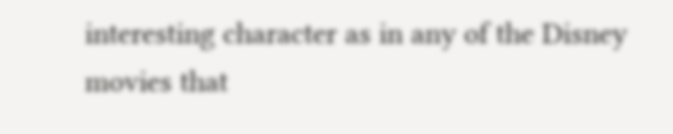interesting character as in any of the Disney movies that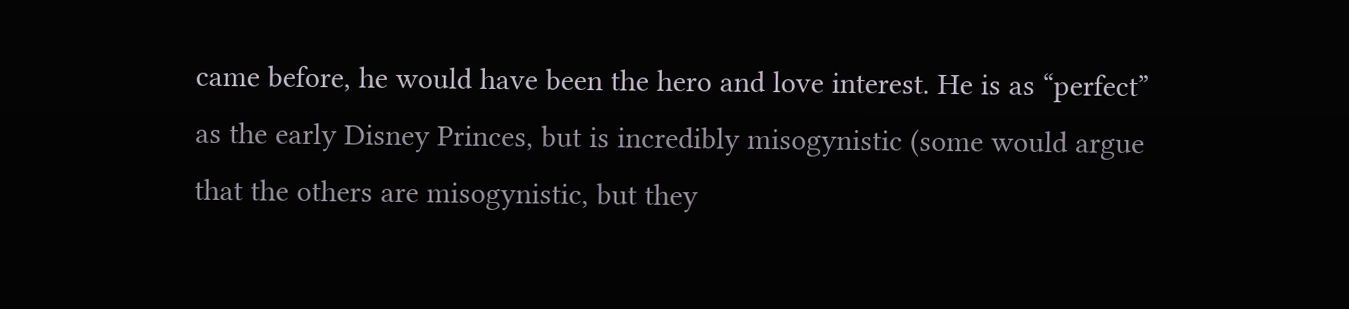came before, he would have been the hero and love interest. He is as “perfect” as the early Disney Princes, but is incredibly misogynistic (some would argue that the others are misogynistic, but they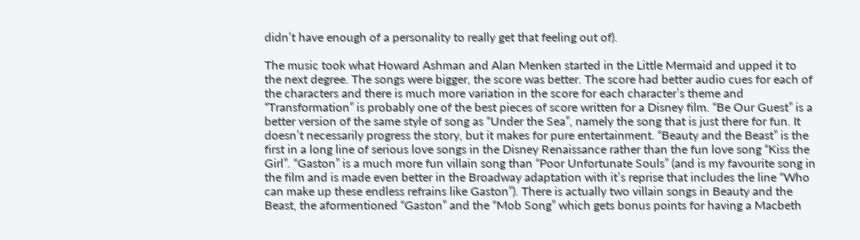didn’t have enough of a personality to really get that feeling out of).

The music took what Howard Ashman and Alan Menken started in the Little Mermaid and upped it to the next degree. The songs were bigger, the score was better. The score had better audio cues for each of the characters and there is much more variation in the score for each character’s theme and “Transformation” is probably one of the best pieces of score written for a Disney film. “Be Our Guest” is a better version of the same style of song as “Under the Sea”, namely the song that is just there for fun. It doesn’t necessarily progress the story, but it makes for pure entertainment. “Beauty and the Beast” is the first in a long line of serious love songs in the Disney Renaissance rather than the fun love song “Kiss the Girl”. “Gaston” is a much more fun villain song than “Poor Unfortunate Souls” (and is my favourite song in the film and is made even better in the Broadway adaptation with it’s reprise that includes the line “Who can make up these endless refrains like Gaston”). There is actually two villain songs in Beauty and the Beast, the aformentioned “Gaston” and the “Mob Song” which gets bonus points for having a Macbeth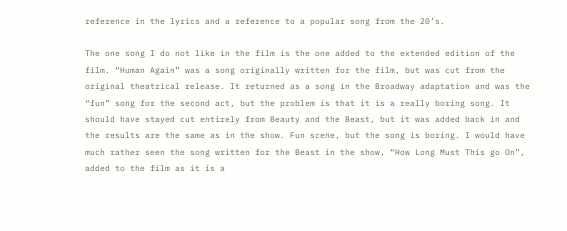reference in the lyrics and a reference to a popular song from the 20’s.

The one song I do not like in the film is the one added to the extended edition of the film. “Human Again” was a song originally written for the film, but was cut from the original theatrical release. It returned as a song in the Broadway adaptation and was the “fun” song for the second act, but the problem is that it is a really boring song. It should have stayed cut entirely from Beauty and the Beast, but it was added back in and the results are the same as in the show. Fun scene, but the song is boring. I would have much rather seen the song written for the Beast in the show, “How Long Must This go On”, added to the film as it is a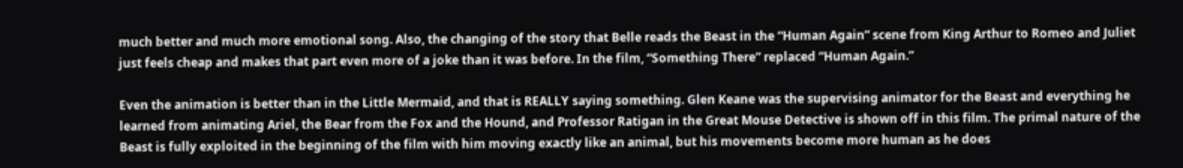much better and much more emotional song. Also, the changing of the story that Belle reads the Beast in the “Human Again” scene from King Arthur to Romeo and Juliet just feels cheap and makes that part even more of a joke than it was before. In the film, “Something There” replaced “Human Again.”

Even the animation is better than in the Little Mermaid, and that is REALLY saying something. Glen Keane was the supervising animator for the Beast and everything he learned from animating Ariel, the Bear from the Fox and the Hound, and Professor Ratigan in the Great Mouse Detective is shown off in this film. The primal nature of the Beast is fully exploited in the beginning of the film with him moving exactly like an animal, but his movements become more human as he does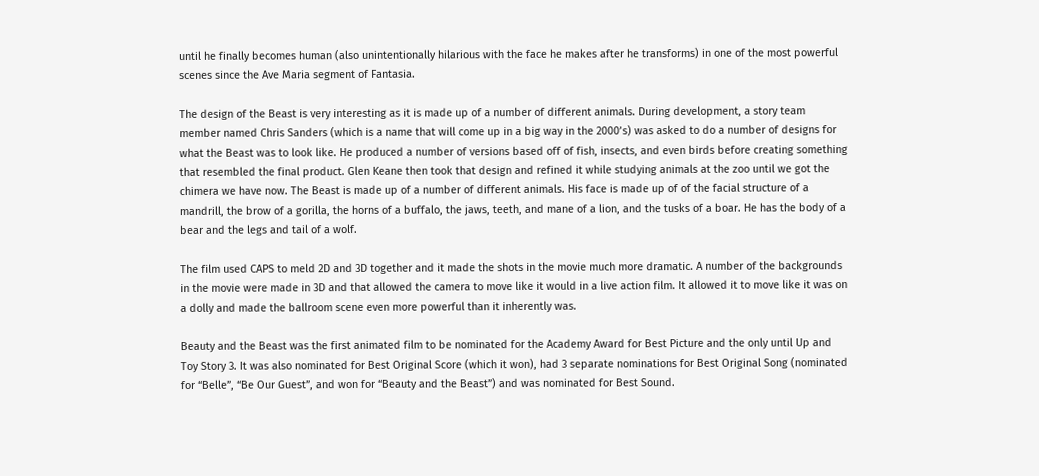until he finally becomes human (also unintentionally hilarious with the face he makes after he transforms) in one of the most powerful scenes since the Ave Maria segment of Fantasia.

The design of the Beast is very interesting as it is made up of a number of different animals. During development, a story team member named Chris Sanders (which is a name that will come up in a big way in the 2000’s) was asked to do a number of designs for what the Beast was to look like. He produced a number of versions based off of fish, insects, and even birds before creating something that resembled the final product. Glen Keane then took that design and refined it while studying animals at the zoo until we got the chimera we have now. The Beast is made up of a number of different animals. His face is made up of of the facial structure of a mandrill, the brow of a gorilla, the horns of a buffalo, the jaws, teeth, and mane of a lion, and the tusks of a boar. He has the body of a bear and the legs and tail of a wolf.

The film used CAPS to meld 2D and 3D together and it made the shots in the movie much more dramatic. A number of the backgrounds in the movie were made in 3D and that allowed the camera to move like it would in a live action film. It allowed it to move like it was on a dolly and made the ballroom scene even more powerful than it inherently was.

Beauty and the Beast was the first animated film to be nominated for the Academy Award for Best Picture and the only until Up and Toy Story 3. It was also nominated for Best Original Score (which it won), had 3 separate nominations for Best Original Song (nominated for “Belle”, “Be Our Guest”, and won for “Beauty and the Beast”) and was nominated for Best Sound.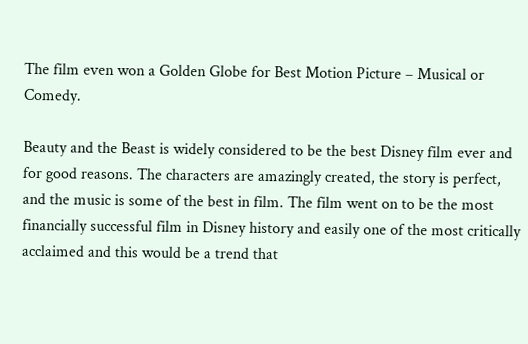The film even won a Golden Globe for Best Motion Picture – Musical or Comedy.

Beauty and the Beast is widely considered to be the best Disney film ever and for good reasons. The characters are amazingly created, the story is perfect, and the music is some of the best in film. The film went on to be the most financially successful film in Disney history and easily one of the most critically acclaimed and this would be a trend that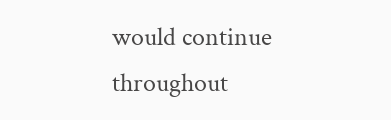would continue throughout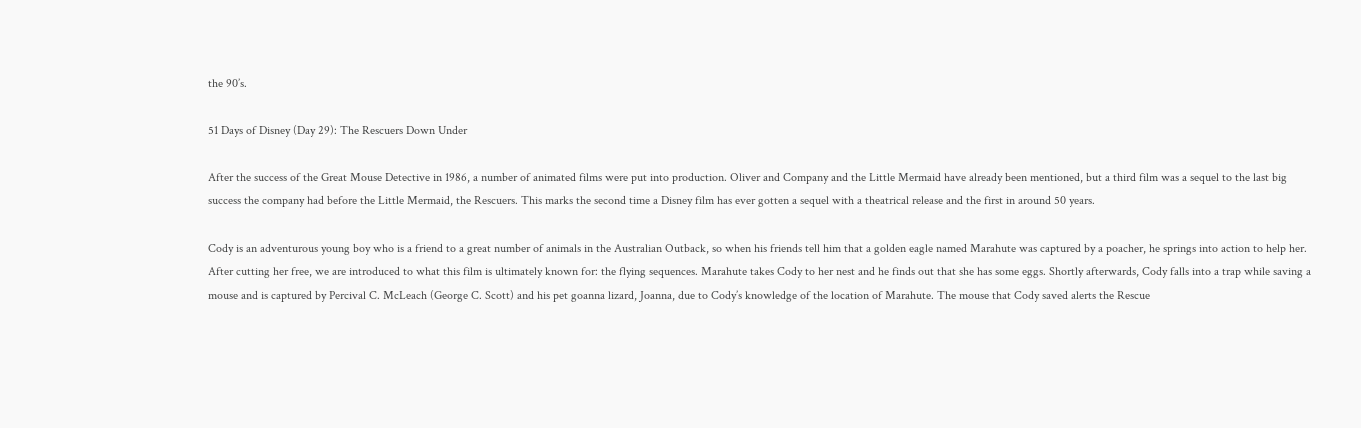the 90’s.

51 Days of Disney (Day 29): The Rescuers Down Under

After the success of the Great Mouse Detective in 1986, a number of animated films were put into production. Oliver and Company and the Little Mermaid have already been mentioned, but a third film was a sequel to the last big success the company had before the Little Mermaid, the Rescuers. This marks the second time a Disney film has ever gotten a sequel with a theatrical release and the first in around 50 years.

Cody is an adventurous young boy who is a friend to a great number of animals in the Australian Outback, so when his friends tell him that a golden eagle named Marahute was captured by a poacher, he springs into action to help her. After cutting her free, we are introduced to what this film is ultimately known for: the flying sequences. Marahute takes Cody to her nest and he finds out that she has some eggs. Shortly afterwards, Cody falls into a trap while saving a mouse and is captured by Percival C. McLeach (George C. Scott) and his pet goanna lizard, Joanna, due to Cody’s knowledge of the location of Marahute. The mouse that Cody saved alerts the Rescue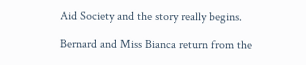Aid Society and the story really begins.

Bernard and Miss Bianca return from the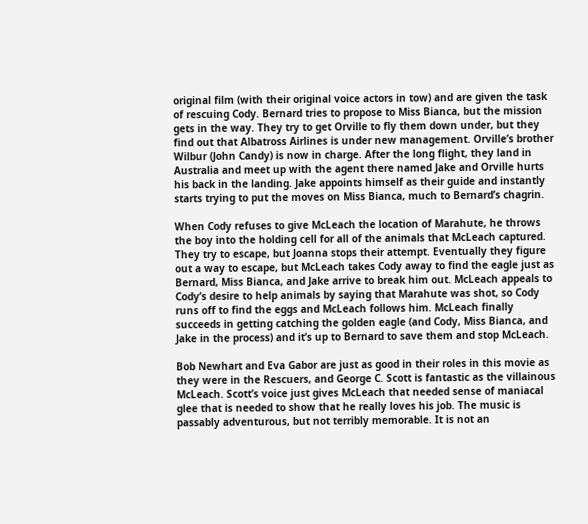original film (with their original voice actors in tow) and are given the task of rescuing Cody. Bernard tries to propose to Miss Bianca, but the mission gets in the way. They try to get Orville to fly them down under, but they find out that Albatross Airlines is under new management. Orville’s brother Wilbur (John Candy) is now in charge. After the long flight, they land in Australia and meet up with the agent there named Jake and Orville hurts his back in the landing. Jake appoints himself as their guide and instantly starts trying to put the moves on Miss Bianca, much to Bernard’s chagrin.

When Cody refuses to give McLeach the location of Marahute, he throws the boy into the holding cell for all of the animals that McLeach captured. They try to escape, but Joanna stops their attempt. Eventually they figure out a way to escape, but McLeach takes Cody away to find the eagle just as Bernard, Miss Bianca, and Jake arrive to break him out. McLeach appeals to Cody’s desire to help animals by saying that Marahute was shot, so Cody runs off to find the eggs and McLeach follows him. McLeach finally succeeds in getting catching the golden eagle (and Cody, Miss Bianca, and Jake in the process) and it’s up to Bernard to save them and stop McLeach.

Bob Newhart and Eva Gabor are just as good in their roles in this movie as they were in the Rescuers, and George C. Scott is fantastic as the villainous McLeach. Scott’s voice just gives McLeach that needed sense of maniacal glee that is needed to show that he really loves his job. The music is passably adventurous, but not terribly memorable. It is not an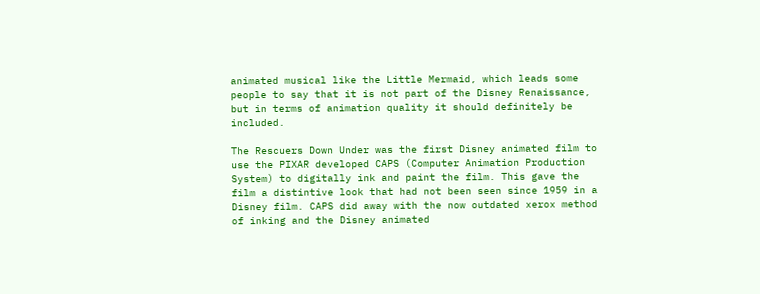animated musical like the Little Mermaid, which leads some people to say that it is not part of the Disney Renaissance, but in terms of animation quality it should definitely be included.

The Rescuers Down Under was the first Disney animated film to use the PIXAR developed CAPS (Computer Animation Production System) to digitally ink and paint the film. This gave the film a distintive look that had not been seen since 1959 in a Disney film. CAPS did away with the now outdated xerox method of inking and the Disney animated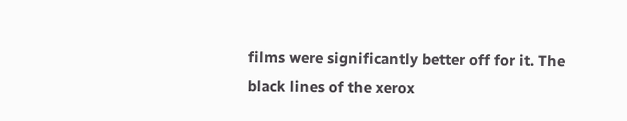films were significantly better off for it. The black lines of the xerox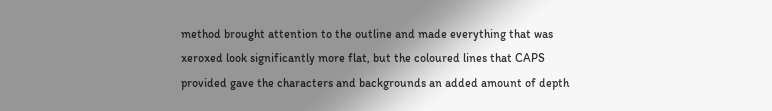method brought attention to the outline and made everything that was xeroxed look significantly more flat, but the coloured lines that CAPS provided gave the characters and backgrounds an added amount of depth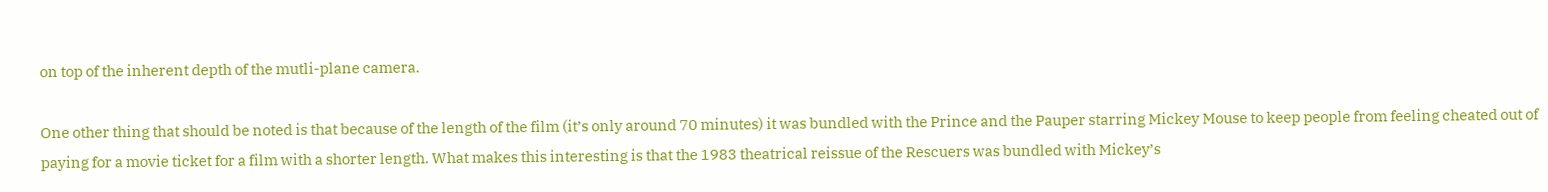on top of the inherent depth of the mutli-plane camera.

One other thing that should be noted is that because of the length of the film (it’s only around 70 minutes) it was bundled with the Prince and the Pauper starring Mickey Mouse to keep people from feeling cheated out of paying for a movie ticket for a film with a shorter length. What makes this interesting is that the 1983 theatrical reissue of the Rescuers was bundled with Mickey’s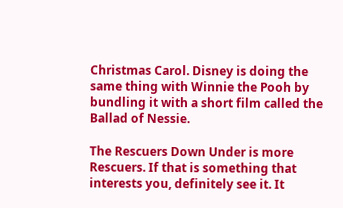Christmas Carol. Disney is doing the same thing with Winnie the Pooh by bundling it with a short film called the Ballad of Nessie.

The Rescuers Down Under is more Rescuers. If that is something that interests you, definitely see it. It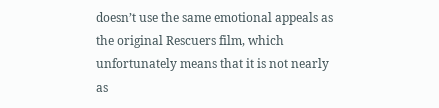doesn’t use the same emotional appeals as the original Rescuers film, which unfortunately means that it is not nearly as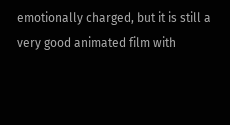emotionally charged, but it is still a very good animated film with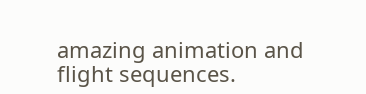amazing animation and flight sequences.